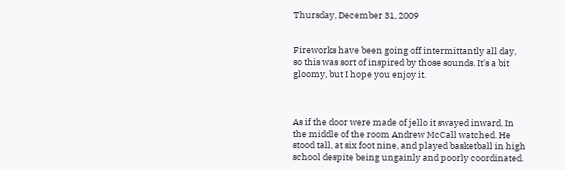Thursday, December 31, 2009


Fireworks have been going off intermittantly all day, so this was sort of inspired by those sounds. It's a bit gloomy, but I hope you enjoy it.



As if the door were made of jello it swayed inward. In the middle of the room Andrew McCall watched. He stood tall, at six foot nine, and played basketball in high school despite being ungainly and poorly coordinated.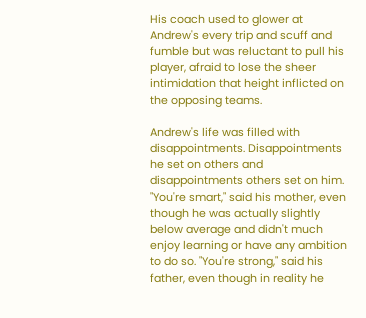His coach used to glower at Andrew's every trip and scuff and fumble but was reluctant to pull his player, afraid to lose the sheer intimidation that height inflicted on the opposing teams.

Andrew's life was filled with disappointments. Disappointments he set on others and disappointments others set on him. "You're smart," said his mother, even though he was actually slightly below average and didn't much enjoy learning or have any ambition to do so. "You're strong," said his father, even though in reality he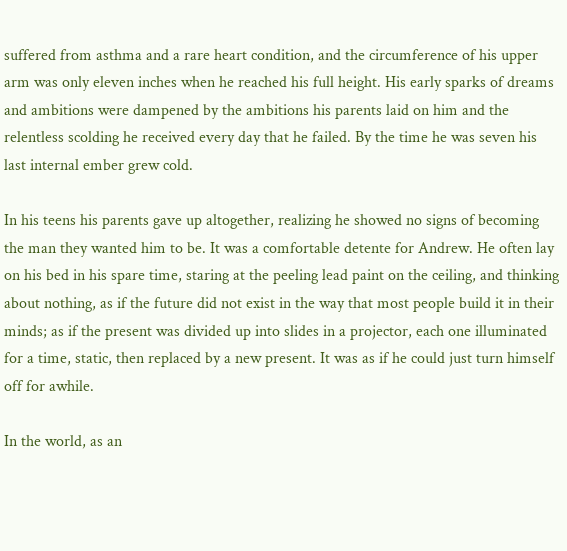suffered from asthma and a rare heart condition, and the circumference of his upper arm was only eleven inches when he reached his full height. His early sparks of dreams and ambitions were dampened by the ambitions his parents laid on him and the relentless scolding he received every day that he failed. By the time he was seven his last internal ember grew cold.

In his teens his parents gave up altogether, realizing he showed no signs of becoming the man they wanted him to be. It was a comfortable detente for Andrew. He often lay on his bed in his spare time, staring at the peeling lead paint on the ceiling, and thinking about nothing, as if the future did not exist in the way that most people build it in their minds; as if the present was divided up into slides in a projector, each one illuminated for a time, static, then replaced by a new present. It was as if he could just turn himself off for awhile.

In the world, as an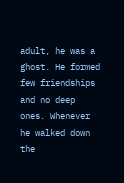adult, he was a ghost. He formed few friendships and no deep ones. Whenever he walked down the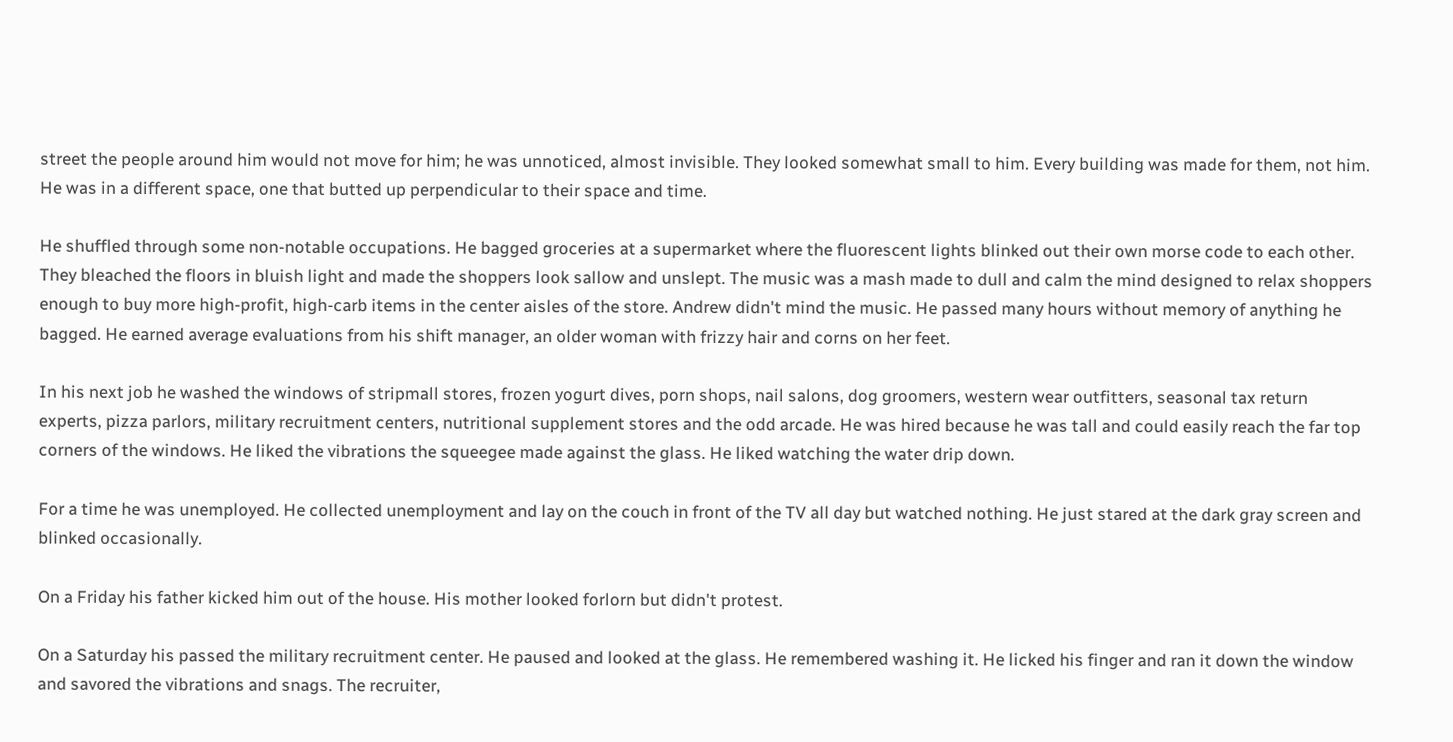street the people around him would not move for him; he was unnoticed, almost invisible. They looked somewhat small to him. Every building was made for them, not him. He was in a different space, one that butted up perpendicular to their space and time.

He shuffled through some non-notable occupations. He bagged groceries at a supermarket where the fluorescent lights blinked out their own morse code to each other. They bleached the floors in bluish light and made the shoppers look sallow and unslept. The music was a mash made to dull and calm the mind designed to relax shoppers enough to buy more high-profit, high-carb items in the center aisles of the store. Andrew didn't mind the music. He passed many hours without memory of anything he bagged. He earned average evaluations from his shift manager, an older woman with frizzy hair and corns on her feet.

In his next job he washed the windows of stripmall stores, frozen yogurt dives, porn shops, nail salons, dog groomers, western wear outfitters, seasonal tax return experts, pizza parlors, military recruitment centers, nutritional supplement stores and the odd arcade. He was hired because he was tall and could easily reach the far top corners of the windows. He liked the vibrations the squeegee made against the glass. He liked watching the water drip down.

For a time he was unemployed. He collected unemployment and lay on the couch in front of the TV all day but watched nothing. He just stared at the dark gray screen and blinked occasionally.

On a Friday his father kicked him out of the house. His mother looked forlorn but didn't protest.

On a Saturday his passed the military recruitment center. He paused and looked at the glass. He remembered washing it. He licked his finger and ran it down the window and savored the vibrations and snags. The recruiter,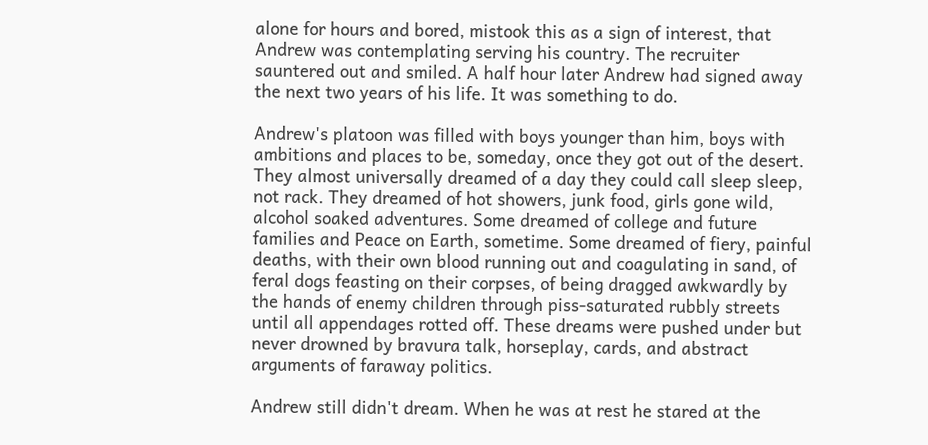alone for hours and bored, mistook this as a sign of interest, that Andrew was contemplating serving his country. The recruiter sauntered out and smiled. A half hour later Andrew had signed away the next two years of his life. It was something to do.

Andrew's platoon was filled with boys younger than him, boys with ambitions and places to be, someday, once they got out of the desert. They almost universally dreamed of a day they could call sleep sleep, not rack. They dreamed of hot showers, junk food, girls gone wild, alcohol soaked adventures. Some dreamed of college and future families and Peace on Earth, sometime. Some dreamed of fiery, painful deaths, with their own blood running out and coagulating in sand, of feral dogs feasting on their corpses, of being dragged awkwardly by the hands of enemy children through piss-saturated rubbly streets until all appendages rotted off. These dreams were pushed under but never drowned by bravura talk, horseplay, cards, and abstract arguments of faraway politics.

Andrew still didn't dream. When he was at rest he stared at the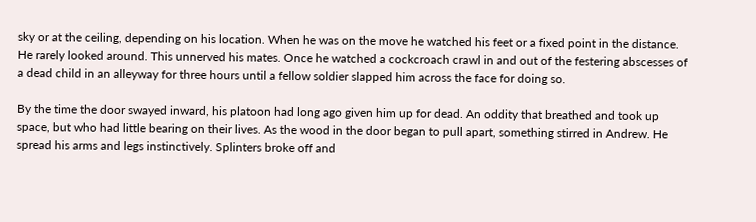sky or at the ceiling, depending on his location. When he was on the move he watched his feet or a fixed point in the distance. He rarely looked around. This unnerved his mates. Once he watched a cockcroach crawl in and out of the festering abscesses of a dead child in an alleyway for three hours until a fellow soldier slapped him across the face for doing so.

By the time the door swayed inward, his platoon had long ago given him up for dead. An oddity that breathed and took up space, but who had little bearing on their lives. As the wood in the door began to pull apart, something stirred in Andrew. He spread his arms and legs instinctively. Splinters broke off and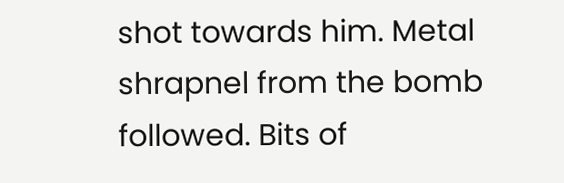shot towards him. Metal shrapnel from the bomb followed. Bits of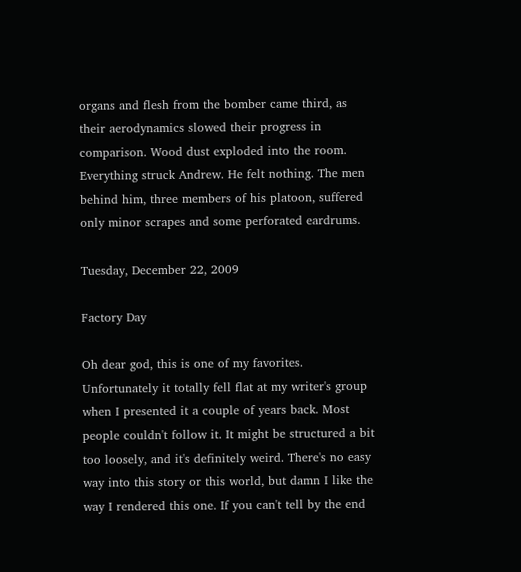organs and flesh from the bomber came third, as their aerodynamics slowed their progress in comparison. Wood dust exploded into the room. Everything struck Andrew. He felt nothing. The men behind him, three members of his platoon, suffered only minor scrapes and some perforated eardrums.

Tuesday, December 22, 2009

Factory Day

Oh dear god, this is one of my favorites. Unfortunately it totally fell flat at my writer's group when I presented it a couple of years back. Most people couldn't follow it. It might be structured a bit too loosely, and it's definitely weird. There's no easy way into this story or this world, but damn I like the way I rendered this one. If you can't tell by the end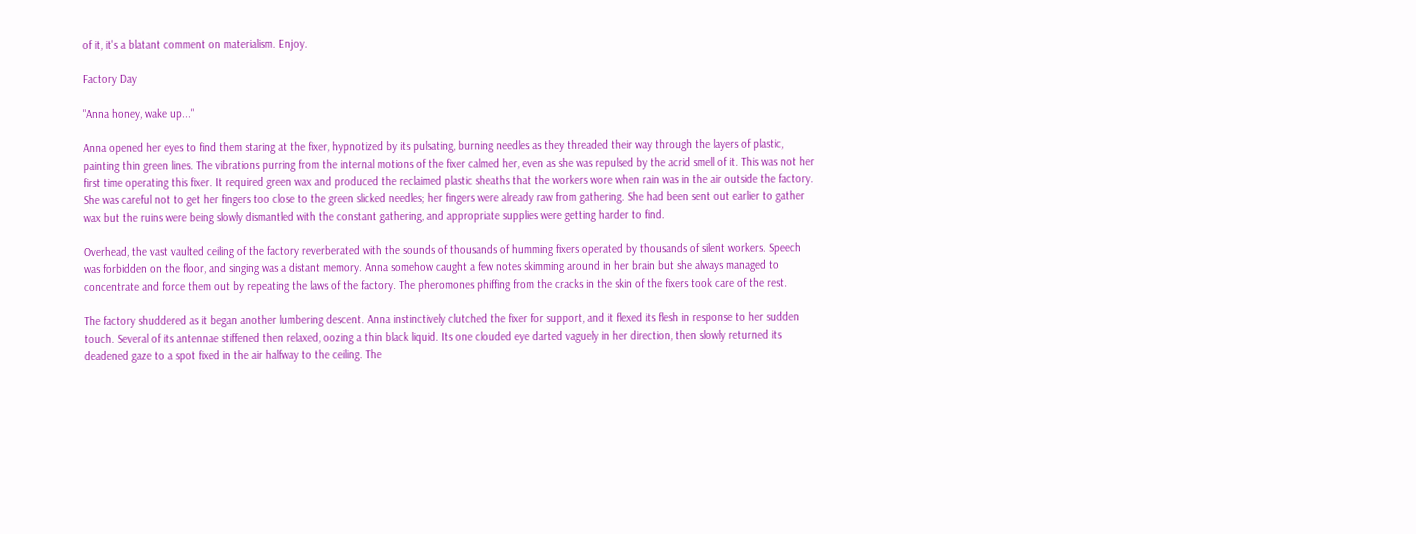of it, it's a blatant comment on materialism. Enjoy.

Factory Day

"Anna honey, wake up..."

Anna opened her eyes to find them staring at the fixer, hypnotized by its pulsating, burning needles as they threaded their way through the layers of plastic, painting thin green lines. The vibrations purring from the internal motions of the fixer calmed her, even as she was repulsed by the acrid smell of it. This was not her first time operating this fixer. It required green wax and produced the reclaimed plastic sheaths that the workers wore when rain was in the air outside the factory. She was careful not to get her fingers too close to the green slicked needles; her fingers were already raw from gathering. She had been sent out earlier to gather wax but the ruins were being slowly dismantled with the constant gathering, and appropriate supplies were getting harder to find.

Overhead, the vast vaulted ceiling of the factory reverberated with the sounds of thousands of humming fixers operated by thousands of silent workers. Speech was forbidden on the floor, and singing was a distant memory. Anna somehow caught a few notes skimming around in her brain but she always managed to concentrate and force them out by repeating the laws of the factory. The pheromones phiffing from the cracks in the skin of the fixers took care of the rest.

The factory shuddered as it began another lumbering descent. Anna instinctively clutched the fixer for support, and it flexed its flesh in response to her sudden touch. Several of its antennae stiffened then relaxed, oozing a thin black liquid. Its one clouded eye darted vaguely in her direction, then slowly returned its deadened gaze to a spot fixed in the air halfway to the ceiling. The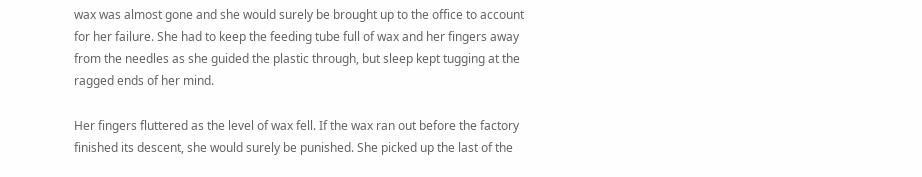wax was almost gone and she would surely be brought up to the office to account for her failure. She had to keep the feeding tube full of wax and her fingers away from the needles as she guided the plastic through, but sleep kept tugging at the ragged ends of her mind.

Her fingers fluttered as the level of wax fell. If the wax ran out before the factory finished its descent, she would surely be punished. She picked up the last of the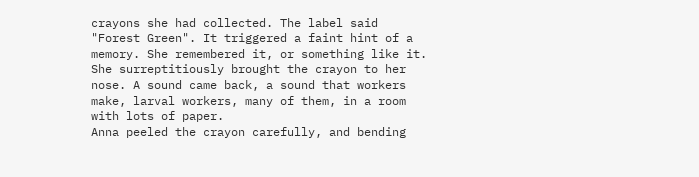crayons she had collected. The label said "Forest Green". It triggered a faint hint of a memory. She remembered it, or something like it. She surreptitiously brought the crayon to her nose. A sound came back, a sound that workers make, larval workers, many of them, in a room with lots of paper.
Anna peeled the crayon carefully, and bending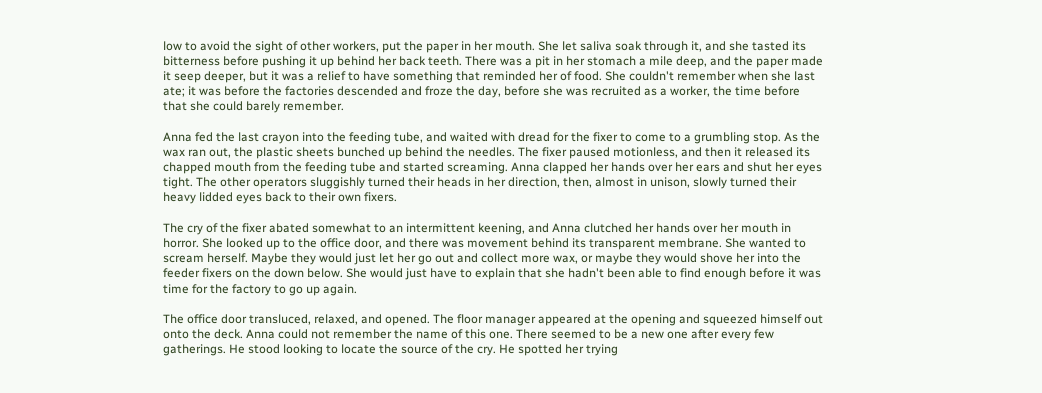low to avoid the sight of other workers, put the paper in her mouth. She let saliva soak through it, and she tasted its bitterness before pushing it up behind her back teeth. There was a pit in her stomach a mile deep, and the paper made it seep deeper, but it was a relief to have something that reminded her of food. She couldn't remember when she last ate; it was before the factories descended and froze the day, before she was recruited as a worker, the time before that she could barely remember.

Anna fed the last crayon into the feeding tube, and waited with dread for the fixer to come to a grumbling stop. As the wax ran out, the plastic sheets bunched up behind the needles. The fixer paused motionless, and then it released its chapped mouth from the feeding tube and started screaming. Anna clapped her hands over her ears and shut her eyes tight. The other operators sluggishly turned their heads in her direction, then, almost in unison, slowly turned their heavy lidded eyes back to their own fixers.

The cry of the fixer abated somewhat to an intermittent keening, and Anna clutched her hands over her mouth in horror. She looked up to the office door, and there was movement behind its transparent membrane. She wanted to scream herself. Maybe they would just let her go out and collect more wax, or maybe they would shove her into the feeder fixers on the down below. She would just have to explain that she hadn't been able to find enough before it was time for the factory to go up again.

The office door transluced, relaxed, and opened. The floor manager appeared at the opening and squeezed himself out onto the deck. Anna could not remember the name of this one. There seemed to be a new one after every few gatherings. He stood looking to locate the source of the cry. He spotted her trying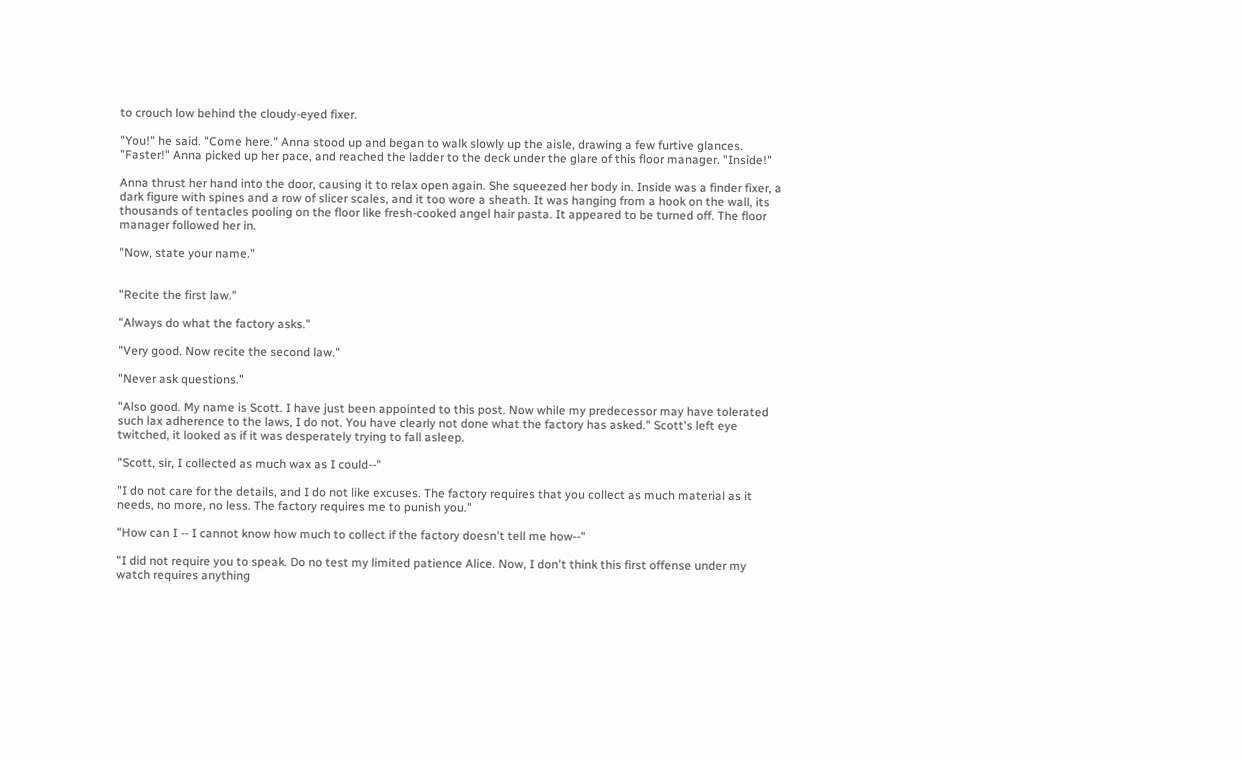to crouch low behind the cloudy-eyed fixer.

"You!" he said. "Come here." Anna stood up and began to walk slowly up the aisle, drawing a few furtive glances. "Faster!" Anna picked up her pace, and reached the ladder to the deck under the glare of this floor manager. "Inside!"

Anna thrust her hand into the door, causing it to relax open again. She squeezed her body in. Inside was a finder fixer, a dark figure with spines and a row of slicer scales, and it too wore a sheath. It was hanging from a hook on the wall, its thousands of tentacles pooling on the floor like fresh-cooked angel hair pasta. It appeared to be turned off. The floor manager followed her in.

"Now, state your name."


"Recite the first law."

"Always do what the factory asks."

"Very good. Now recite the second law."

"Never ask questions."

"Also good. My name is Scott. I have just been appointed to this post. Now while my predecessor may have tolerated such lax adherence to the laws, I do not. You have clearly not done what the factory has asked." Scott's left eye twitched, it looked as if it was desperately trying to fall asleep.

"Scott, sir, I collected as much wax as I could--"

"I do not care for the details, and I do not like excuses. The factory requires that you collect as much material as it needs, no more, no less. The factory requires me to punish you."

"How can I -- I cannot know how much to collect if the factory doesn't tell me how--"

"I did not require you to speak. Do no test my limited patience Alice. Now, I don't think this first offense under my watch requires anything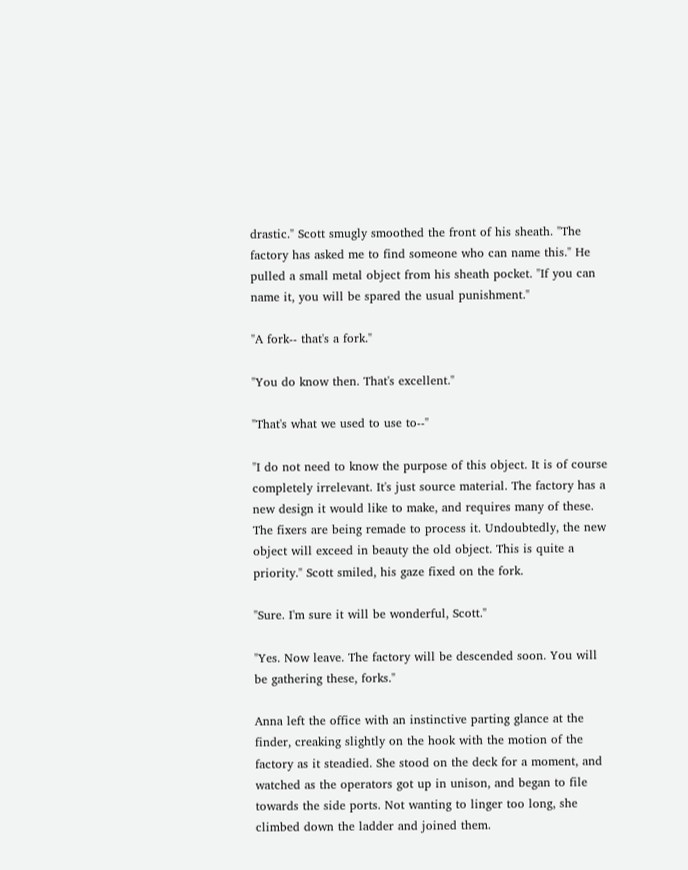drastic." Scott smugly smoothed the front of his sheath. "The factory has asked me to find someone who can name this." He pulled a small metal object from his sheath pocket. "If you can name it, you will be spared the usual punishment."

"A fork-- that's a fork."

"You do know then. That's excellent."

"That's what we used to use to--"

"I do not need to know the purpose of this object. It is of course completely irrelevant. It's just source material. The factory has a new design it would like to make, and requires many of these. The fixers are being remade to process it. Undoubtedly, the new object will exceed in beauty the old object. This is quite a priority." Scott smiled, his gaze fixed on the fork.

"Sure. I'm sure it will be wonderful, Scott."

"Yes. Now leave. The factory will be descended soon. You will be gathering these, forks."

Anna left the office with an instinctive parting glance at the finder, creaking slightly on the hook with the motion of the factory as it steadied. She stood on the deck for a moment, and watched as the operators got up in unison, and began to file towards the side ports. Not wanting to linger too long, she climbed down the ladder and joined them.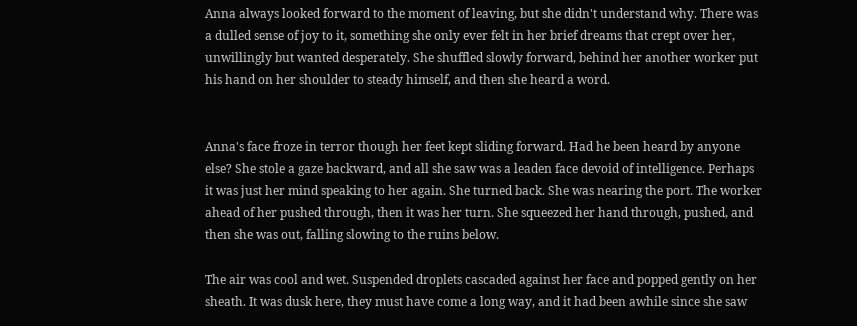Anna always looked forward to the moment of leaving, but she didn't understand why. There was a dulled sense of joy to it, something she only ever felt in her brief dreams that crept over her, unwillingly but wanted desperately. She shuffled slowly forward, behind her another worker put his hand on her shoulder to steady himself, and then she heard a word.


Anna's face froze in terror though her feet kept sliding forward. Had he been heard by anyone else? She stole a gaze backward, and all she saw was a leaden face devoid of intelligence. Perhaps it was just her mind speaking to her again. She turned back. She was nearing the port. The worker ahead of her pushed through, then it was her turn. She squeezed her hand through, pushed, and then she was out, falling slowing to the ruins below.

The air was cool and wet. Suspended droplets cascaded against her face and popped gently on her sheath. It was dusk here, they must have come a long way, and it had been awhile since she saw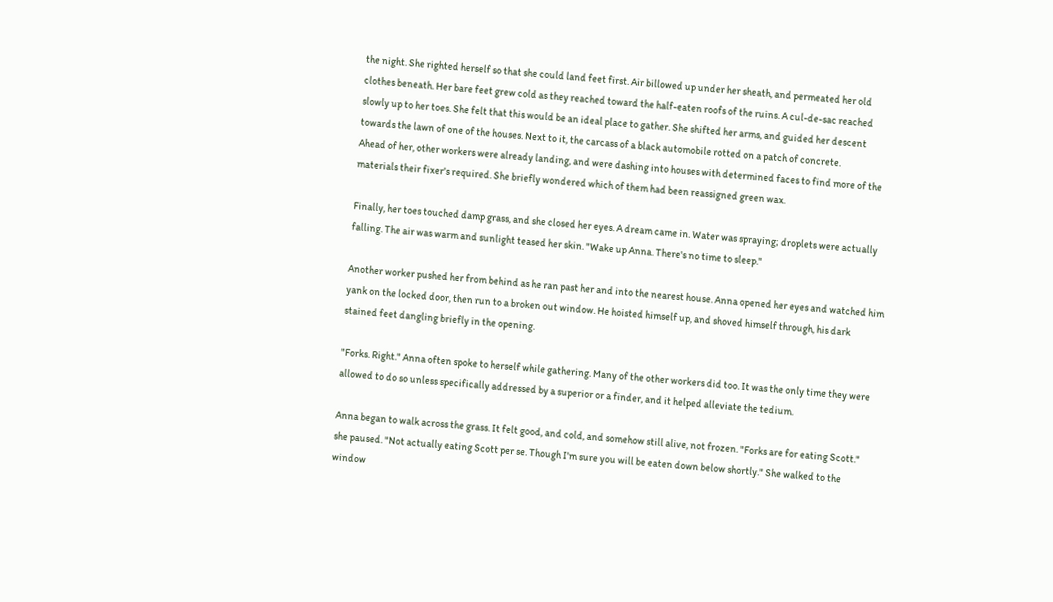the night. She righted herself so that she could land feet first. Air billowed up under her sheath, and permeated her old clothes beneath. Her bare feet grew cold as they reached toward the half-eaten roofs of the ruins. A cul-de-sac reached slowly up to her toes. She felt that this would be an ideal place to gather. She shifted her arms, and guided her descent towards the lawn of one of the houses. Next to it, the carcass of a black automobile rotted on a patch of concrete.
Ahead of her, other workers were already landing, and were dashing into houses with determined faces to find more of the materials their fixer's required. She briefly wondered which of them had been reassigned green wax.

Finally, her toes touched damp grass, and she closed her eyes. A dream came in. Water was spraying; droplets were actually falling. The air was warm and sunlight teased her skin. "Wake up Anna. There's no time to sleep."

Another worker pushed her from behind as he ran past her and into the nearest house. Anna opened her eyes and watched him yank on the locked door, then run to a broken out window. He hoisted himself up, and shoved himself through, his dark stained feet dangling briefly in the opening.

"Forks. Right." Anna often spoke to herself while gathering. Many of the other workers did too. It was the only time they were allowed to do so unless specifically addressed by a superior or a finder, and it helped alleviate the tedium.

Anna began to walk across the grass. It felt good, and cold, and somehow still alive, not frozen. "Forks are for eating Scott." she paused. "Not actually eating Scott per se. Though I'm sure you will be eaten down below shortly." She walked to the window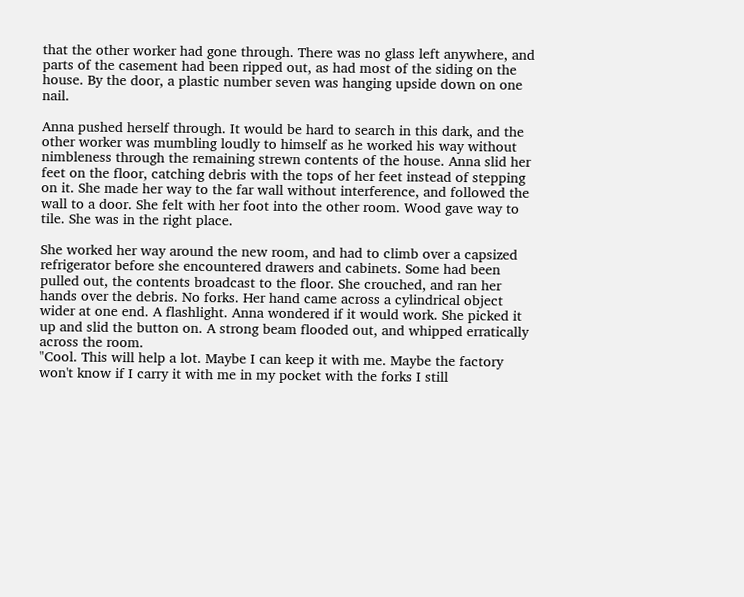that the other worker had gone through. There was no glass left anywhere, and parts of the casement had been ripped out, as had most of the siding on the house. By the door, a plastic number seven was hanging upside down on one nail.

Anna pushed herself through. It would be hard to search in this dark, and the other worker was mumbling loudly to himself as he worked his way without nimbleness through the remaining strewn contents of the house. Anna slid her feet on the floor, catching debris with the tops of her feet instead of stepping on it. She made her way to the far wall without interference, and followed the wall to a door. She felt with her foot into the other room. Wood gave way to tile. She was in the right place.

She worked her way around the new room, and had to climb over a capsized refrigerator before she encountered drawers and cabinets. Some had been pulled out, the contents broadcast to the floor. She crouched, and ran her hands over the debris. No forks. Her hand came across a cylindrical object wider at one end. A flashlight. Anna wondered if it would work. She picked it up and slid the button on. A strong beam flooded out, and whipped erratically across the room.
"Cool. This will help a lot. Maybe I can keep it with me. Maybe the factory won't know if I carry it with me in my pocket with the forks I still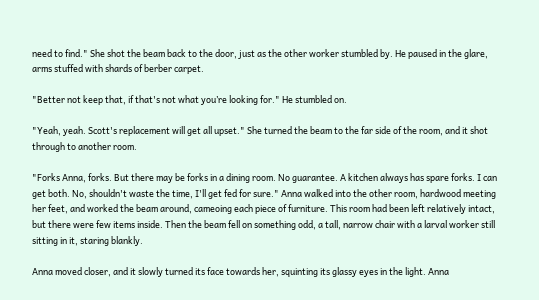need to find." She shot the beam back to the door, just as the other worker stumbled by. He paused in the glare, arms stuffed with shards of berber carpet.

"Better not keep that, if that's not what you’re looking for." He stumbled on.

"Yeah, yeah. Scott's replacement will get all upset." She turned the beam to the far side of the room, and it shot through to another room.

"Forks Anna, forks. But there may be forks in a dining room. No guarantee. A kitchen always has spare forks. I can get both. No, shouldn't waste the time, I'll get fed for sure." Anna walked into the other room, hardwood meeting her feet, and worked the beam around, cameoing each piece of furniture. This room had been left relatively intact, but there were few items inside. Then the beam fell on something odd, a tall, narrow chair with a larval worker still sitting in it, staring blankly.

Anna moved closer, and it slowly turned its face towards her, squinting its glassy eyes in the light. Anna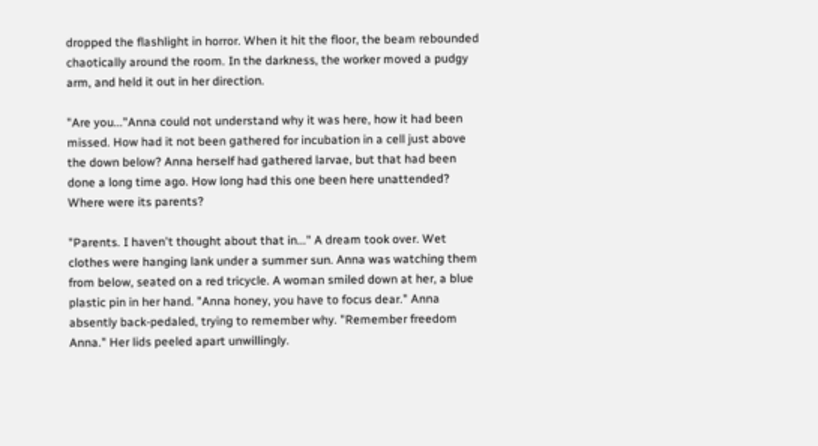dropped the flashlight in horror. When it hit the floor, the beam rebounded chaotically around the room. In the darkness, the worker moved a pudgy arm, and held it out in her direction.

"Are you..."Anna could not understand why it was here, how it had been missed. How had it not been gathered for incubation in a cell just above the down below? Anna herself had gathered larvae, but that had been done a long time ago. How long had this one been here unattended? Where were its parents?

"Parents. I haven't thought about that in..." A dream took over. Wet clothes were hanging lank under a summer sun. Anna was watching them from below, seated on a red tricycle. A woman smiled down at her, a blue plastic pin in her hand. "Anna honey, you have to focus dear." Anna absently back-pedaled, trying to remember why. "Remember freedom Anna." Her lids peeled apart unwillingly.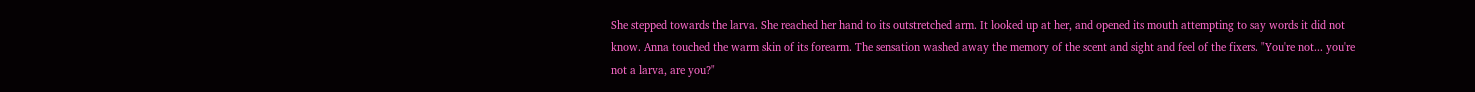She stepped towards the larva. She reached her hand to its outstretched arm. It looked up at her, and opened its mouth attempting to say words it did not know. Anna touched the warm skin of its forearm. The sensation washed away the memory of the scent and sight and feel of the fixers. "You're not... you're not a larva, are you?"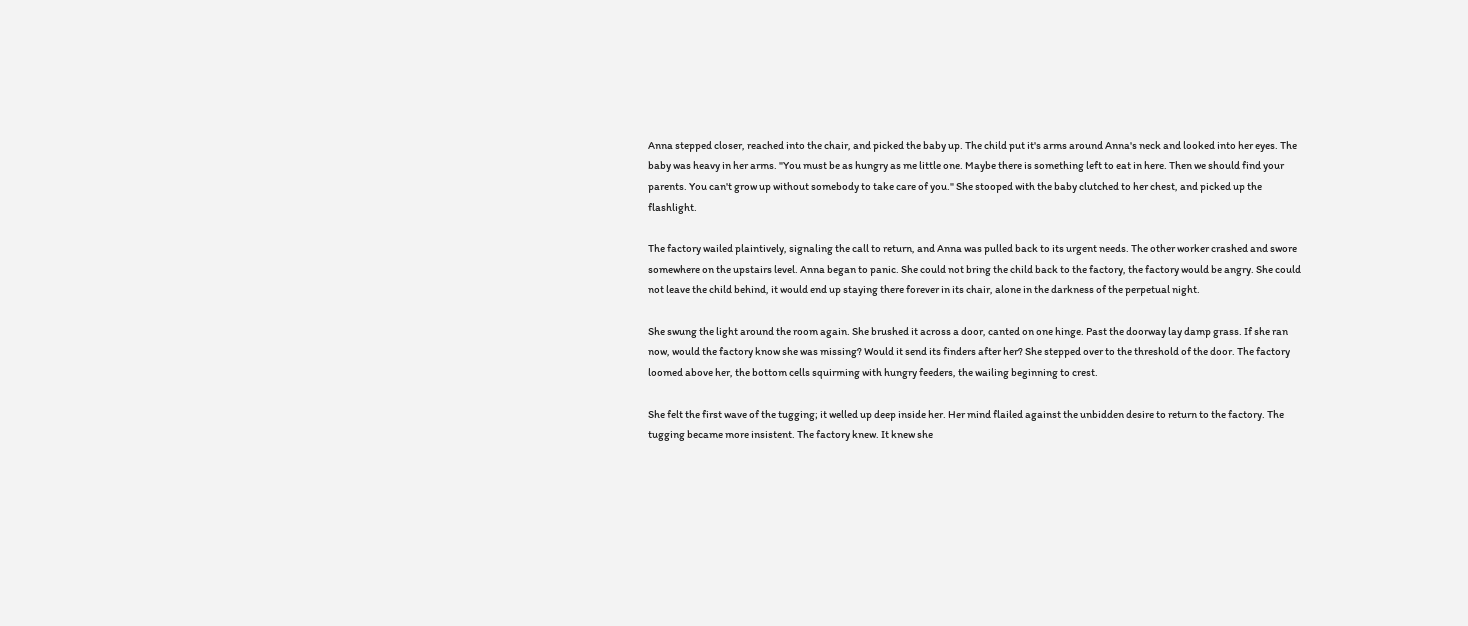Anna stepped closer, reached into the chair, and picked the baby up. The child put it's arms around Anna's neck and looked into her eyes. The baby was heavy in her arms. "You must be as hungry as me little one. Maybe there is something left to eat in here. Then we should find your parents. You can't grow up without somebody to take care of you." She stooped with the baby clutched to her chest, and picked up the flashlight.

The factory wailed plaintively, signaling the call to return, and Anna was pulled back to its urgent needs. The other worker crashed and swore somewhere on the upstairs level. Anna began to panic. She could not bring the child back to the factory, the factory would be angry. She could not leave the child behind, it would end up staying there forever in its chair, alone in the darkness of the perpetual night.

She swung the light around the room again. She brushed it across a door, canted on one hinge. Past the doorway lay damp grass. If she ran now, would the factory know she was missing? Would it send its finders after her? She stepped over to the threshold of the door. The factory loomed above her, the bottom cells squirming with hungry feeders, the wailing beginning to crest.

She felt the first wave of the tugging; it welled up deep inside her. Her mind flailed against the unbidden desire to return to the factory. The tugging became more insistent. The factory knew. It knew she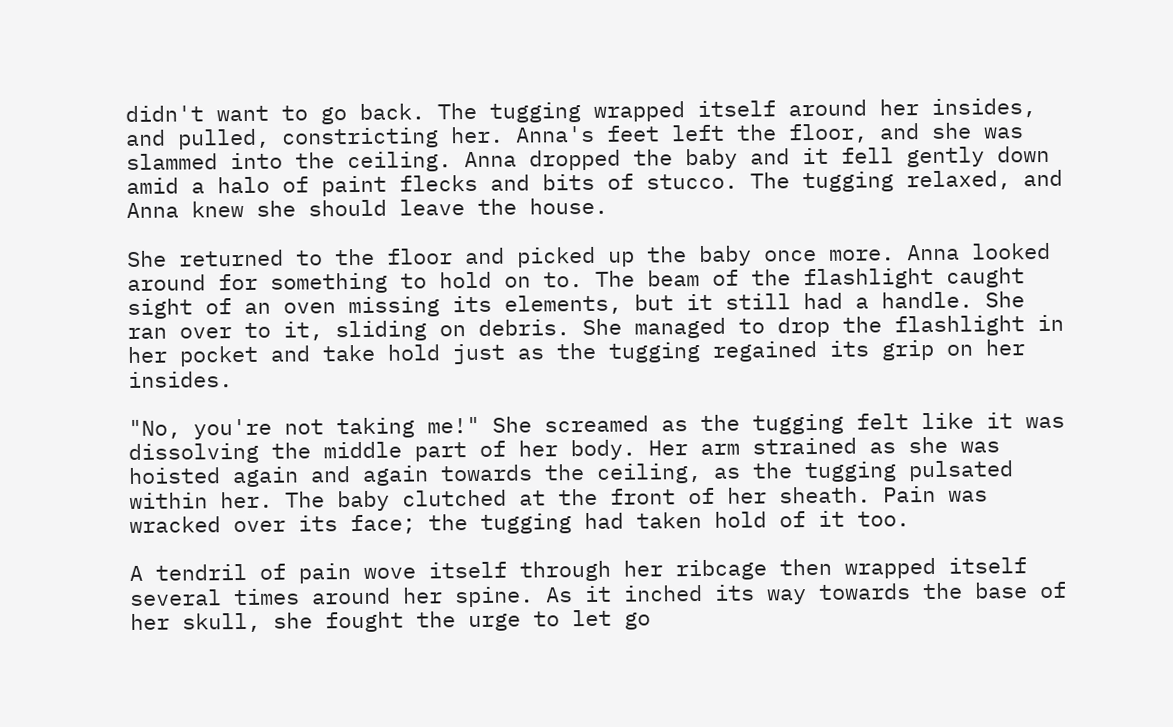didn't want to go back. The tugging wrapped itself around her insides, and pulled, constricting her. Anna's feet left the floor, and she was slammed into the ceiling. Anna dropped the baby and it fell gently down amid a halo of paint flecks and bits of stucco. The tugging relaxed, and Anna knew she should leave the house.

She returned to the floor and picked up the baby once more. Anna looked around for something to hold on to. The beam of the flashlight caught sight of an oven missing its elements, but it still had a handle. She ran over to it, sliding on debris. She managed to drop the flashlight in her pocket and take hold just as the tugging regained its grip on her insides.

"No, you're not taking me!" She screamed as the tugging felt like it was dissolving the middle part of her body. Her arm strained as she was hoisted again and again towards the ceiling, as the tugging pulsated within her. The baby clutched at the front of her sheath. Pain was wracked over its face; the tugging had taken hold of it too.

A tendril of pain wove itself through her ribcage then wrapped itself several times around her spine. As it inched its way towards the base of her skull, she fought the urge to let go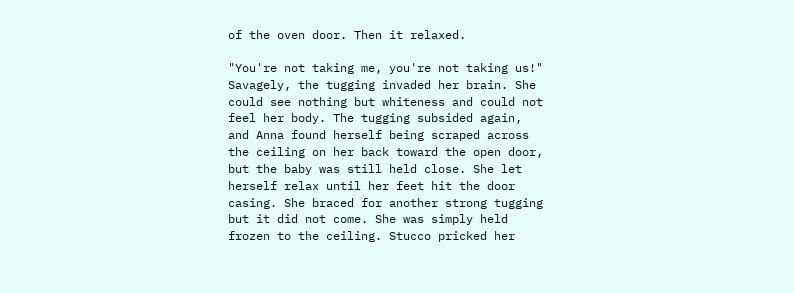of the oven door. Then it relaxed.

"You're not taking me, you're not taking us!" Savagely, the tugging invaded her brain. She could see nothing but whiteness and could not feel her body. The tugging subsided again, and Anna found herself being scraped across the ceiling on her back toward the open door, but the baby was still held close. She let herself relax until her feet hit the door casing. She braced for another strong tugging but it did not come. She was simply held frozen to the ceiling. Stucco pricked her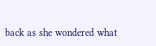back as she wondered what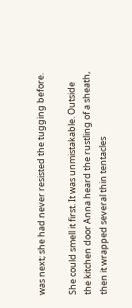was next; she had never resisted the tugging before.

She could smell it first. It was unmistakable. Outside the kitchen door Anna heard the rustling of a sheath, then it wrapped several thin tentacles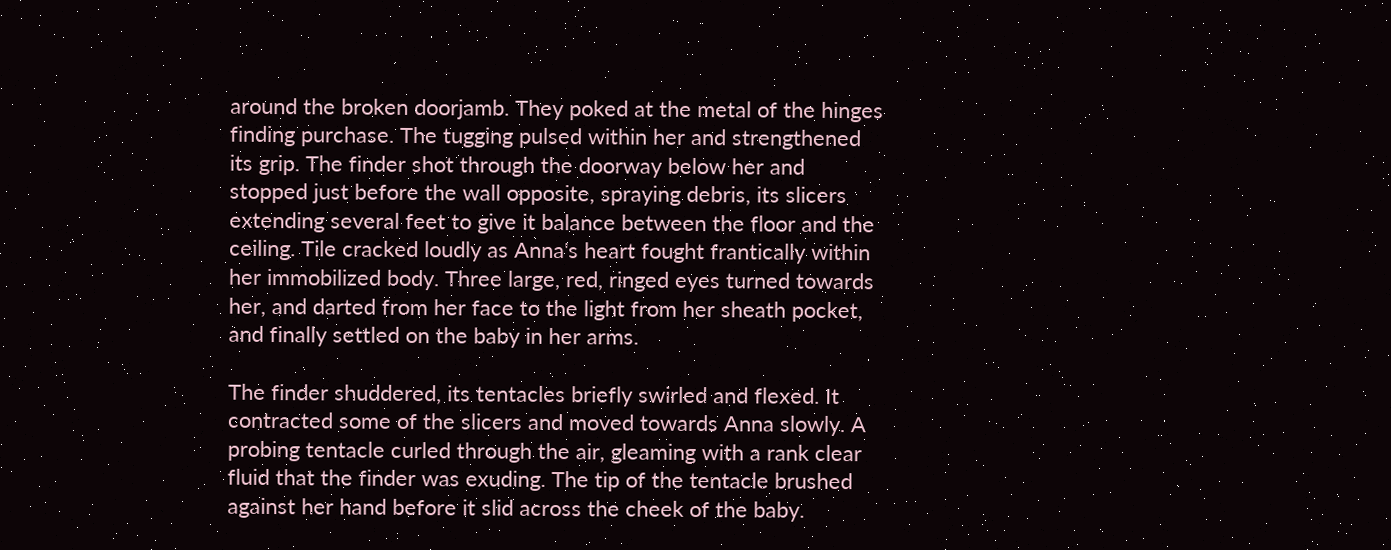around the broken doorjamb. They poked at the metal of the hinges finding purchase. The tugging pulsed within her and strengthened its grip. The finder shot through the doorway below her and stopped just before the wall opposite, spraying debris, its slicers extending several feet to give it balance between the floor and the ceiling. Tile cracked loudly as Anna's heart fought frantically within her immobilized body. Three large, red, ringed eyes turned towards her, and darted from her face to the light from her sheath pocket, and finally settled on the baby in her arms.

The finder shuddered, its tentacles briefly swirled and flexed. It contracted some of the slicers and moved towards Anna slowly. A probing tentacle curled through the air, gleaming with a rank clear fluid that the finder was exuding. The tip of the tentacle brushed against her hand before it slid across the cheek of the baby.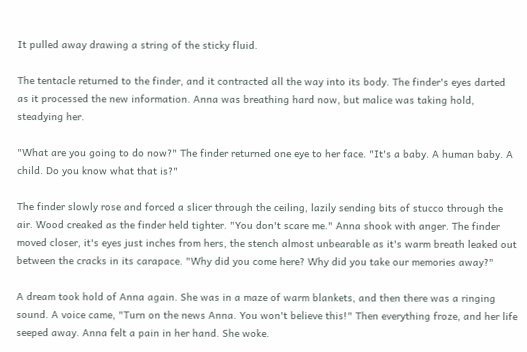It pulled away drawing a string of the sticky fluid.

The tentacle returned to the finder, and it contracted all the way into its body. The finder's eyes darted as it processed the new information. Anna was breathing hard now, but malice was taking hold, steadying her.

"What are you going to do now?" The finder returned one eye to her face. "It's a baby. A human baby. A child. Do you know what that is?"

The finder slowly rose and forced a slicer through the ceiling, lazily sending bits of stucco through the air. Wood creaked as the finder held tighter. "You don't scare me." Anna shook with anger. The finder moved closer, it's eyes just inches from hers, the stench almost unbearable as it's warm breath leaked out between the cracks in its carapace. "Why did you come here? Why did you take our memories away?"

A dream took hold of Anna again. She was in a maze of warm blankets, and then there was a ringing sound. A voice came, "Turn on the news Anna. You won't believe this!" Then everything froze, and her life seeped away. Anna felt a pain in her hand. She woke.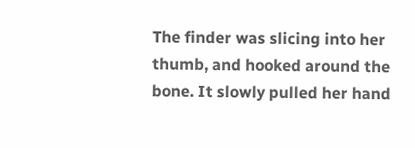The finder was slicing into her thumb, and hooked around the bone. It slowly pulled her hand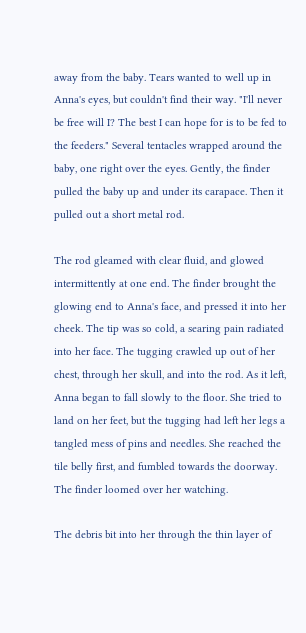away from the baby. Tears wanted to well up in Anna's eyes, but couldn't find their way. "I'll never be free will I? The best I can hope for is to be fed to the feeders." Several tentacles wrapped around the baby, one right over the eyes. Gently, the finder pulled the baby up and under its carapace. Then it pulled out a short metal rod.

The rod gleamed with clear fluid, and glowed intermittently at one end. The finder brought the glowing end to Anna's face, and pressed it into her cheek. The tip was so cold, a searing pain radiated into her face. The tugging crawled up out of her chest, through her skull, and into the rod. As it left, Anna began to fall slowly to the floor. She tried to land on her feet, but the tugging had left her legs a tangled mess of pins and needles. She reached the tile belly first, and fumbled towards the doorway. The finder loomed over her watching.

The debris bit into her through the thin layer of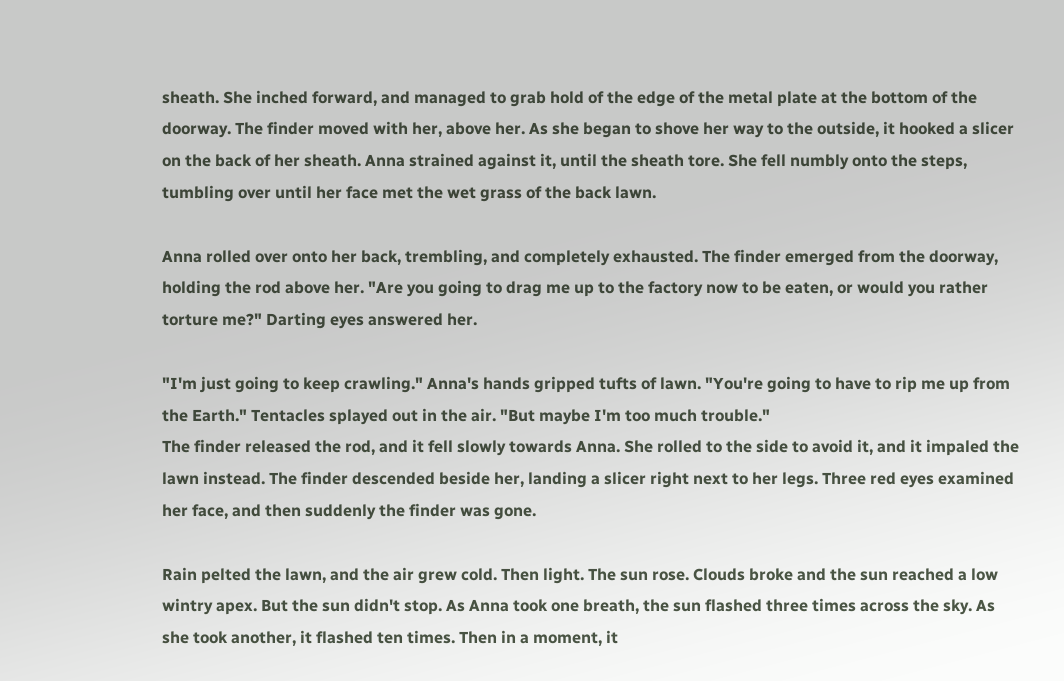sheath. She inched forward, and managed to grab hold of the edge of the metal plate at the bottom of the doorway. The finder moved with her, above her. As she began to shove her way to the outside, it hooked a slicer on the back of her sheath. Anna strained against it, until the sheath tore. She fell numbly onto the steps, tumbling over until her face met the wet grass of the back lawn.

Anna rolled over onto her back, trembling, and completely exhausted. The finder emerged from the doorway, holding the rod above her. "Are you going to drag me up to the factory now to be eaten, or would you rather torture me?" Darting eyes answered her.

"I'm just going to keep crawling." Anna's hands gripped tufts of lawn. "You're going to have to rip me up from the Earth." Tentacles splayed out in the air. "But maybe I'm too much trouble."
The finder released the rod, and it fell slowly towards Anna. She rolled to the side to avoid it, and it impaled the lawn instead. The finder descended beside her, landing a slicer right next to her legs. Three red eyes examined her face, and then suddenly the finder was gone.

Rain pelted the lawn, and the air grew cold. Then light. The sun rose. Clouds broke and the sun reached a low wintry apex. But the sun didn't stop. As Anna took one breath, the sun flashed three times across the sky. As she took another, it flashed ten times. Then in a moment, it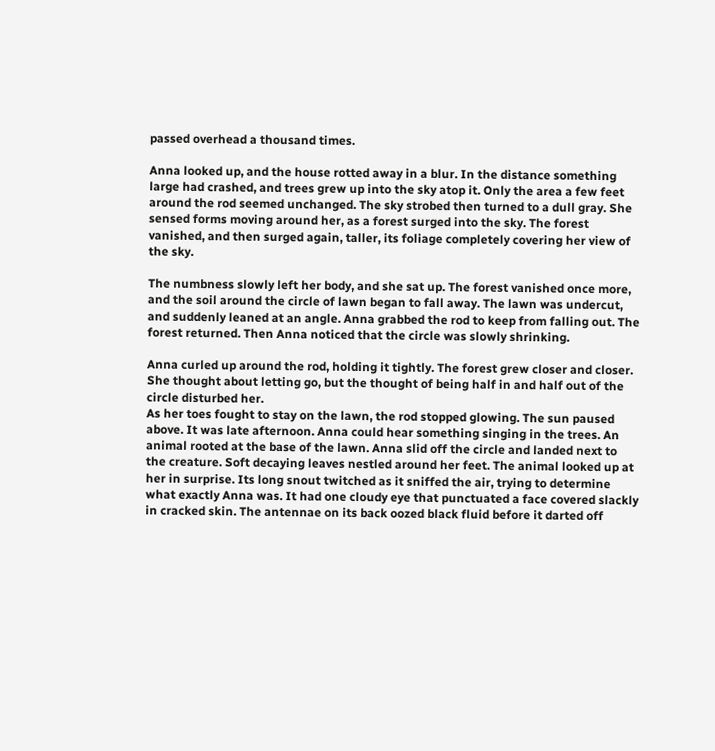passed overhead a thousand times.

Anna looked up, and the house rotted away in a blur. In the distance something large had crashed, and trees grew up into the sky atop it. Only the area a few feet around the rod seemed unchanged. The sky strobed then turned to a dull gray. She sensed forms moving around her, as a forest surged into the sky. The forest vanished, and then surged again, taller, its foliage completely covering her view of the sky.

The numbness slowly left her body, and she sat up. The forest vanished once more, and the soil around the circle of lawn began to fall away. The lawn was undercut, and suddenly leaned at an angle. Anna grabbed the rod to keep from falling out. The forest returned. Then Anna noticed that the circle was slowly shrinking.

Anna curled up around the rod, holding it tightly. The forest grew closer and closer. She thought about letting go, but the thought of being half in and half out of the circle disturbed her.
As her toes fought to stay on the lawn, the rod stopped glowing. The sun paused above. It was late afternoon. Anna could hear something singing in the trees. An animal rooted at the base of the lawn. Anna slid off the circle and landed next to the creature. Soft decaying leaves nestled around her feet. The animal looked up at her in surprise. Its long snout twitched as it sniffed the air, trying to determine what exactly Anna was. It had one cloudy eye that punctuated a face covered slackly in cracked skin. The antennae on its back oozed black fluid before it darted off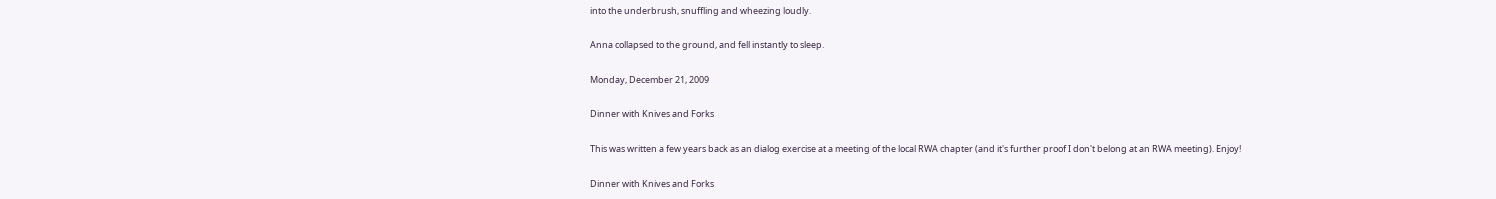into the underbrush, snuffling and wheezing loudly.

Anna collapsed to the ground, and fell instantly to sleep.

Monday, December 21, 2009

Dinner with Knives and Forks

This was written a few years back as an dialog exercise at a meeting of the local RWA chapter (and it's further proof I don't belong at an RWA meeting). Enjoy!

Dinner with Knives and Forks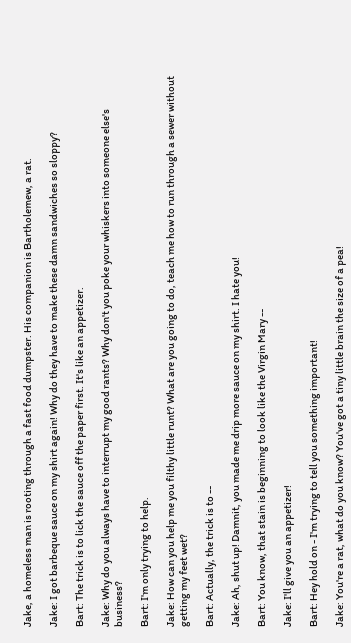Jake, a homeless man is rooting through a fast food dumpster. His companion is Bartholemew, a rat.

Jake: I got barbeque sauce on my shirt again! Why do they have to make these damn sandwiches so sloppy?

Bart: The trick is to lick the sauce off the paper first. It's like an appetizer.

Jake: Why do you always have to interrupt my good rants? Why don't you poke your whiskers into someone else's business?

Bart: I'm only trying to help.

Jake: How can you help me you filthy little runt? What are you going to do, teach me how to run through a sewer without getting my feet wet?

Bart: Actually, the trick is to --

Jake: Ah, shut up! Damnit, you made me drip more sauce on my shirt. I hate you!

Bart: You know, that stain is beginning to look like the Virgin Mary --

Jake: I'll give you an appetizer!

Bart: Hey hold on - I'm trying to tell you something important!

Jake: You're a rat, what do you know? You've got a tiny little brain the size of a pea!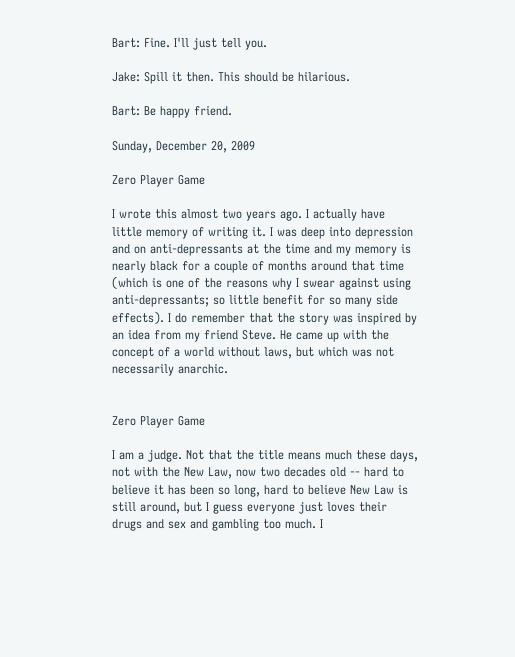Bart: Fine. I'll just tell you.

Jake: Spill it then. This should be hilarious.

Bart: Be happy friend.

Sunday, December 20, 2009

Zero Player Game

I wrote this almost two years ago. I actually have little memory of writing it. I was deep into depression and on anti-depressants at the time and my memory is nearly black for a couple of months around that time (which is one of the reasons why I swear against using anti-depressants; so little benefit for so many side effects). I do remember that the story was inspired by an idea from my friend Steve. He came up with the concept of a world without laws, but which was not necessarily anarchic.


Zero Player Game

I am a judge. Not that the title means much these days, not with the New Law, now two decades old -- hard to believe it has been so long, hard to believe New Law is still around, but I guess everyone just loves their drugs and sex and gambling too much. I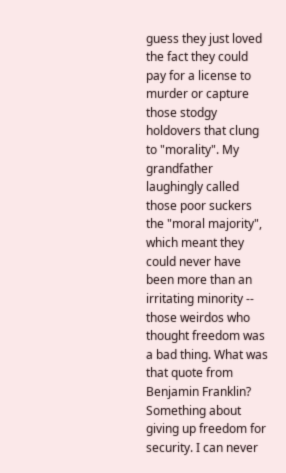guess they just loved the fact they could pay for a license to murder or capture those stodgy holdovers that clung to "morality". My grandfather laughingly called those poor suckers the "moral majority", which meant they could never have been more than an irritating minority -- those weirdos who thought freedom was a bad thing. What was that quote from Benjamin Franklin? Something about giving up freedom for security. I can never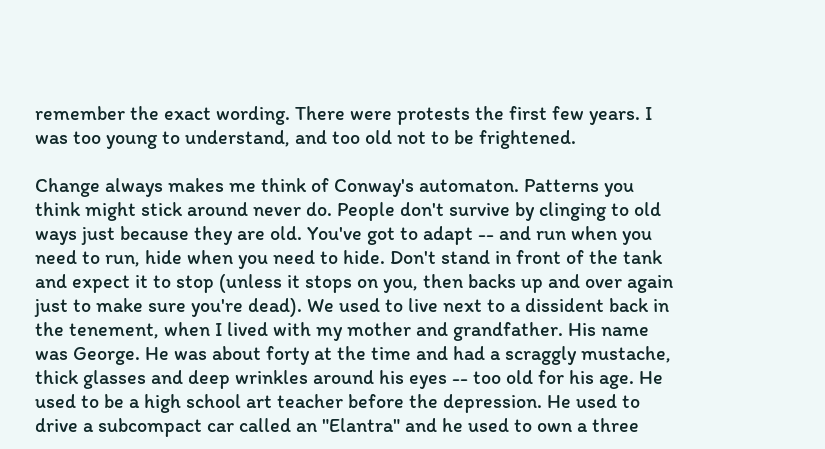remember the exact wording. There were protests the first few years. I was too young to understand, and too old not to be frightened.

Change always makes me think of Conway's automaton. Patterns you think might stick around never do. People don't survive by clinging to old ways just because they are old. You've got to adapt -- and run when you need to run, hide when you need to hide. Don't stand in front of the tank and expect it to stop (unless it stops on you, then backs up and over again just to make sure you're dead). We used to live next to a dissident back in the tenement, when I lived with my mother and grandfather. His name was George. He was about forty at the time and had a scraggly mustache, thick glasses and deep wrinkles around his eyes -- too old for his age. He used to be a high school art teacher before the depression. He used to drive a subcompact car called an "Elantra" and he used to own a three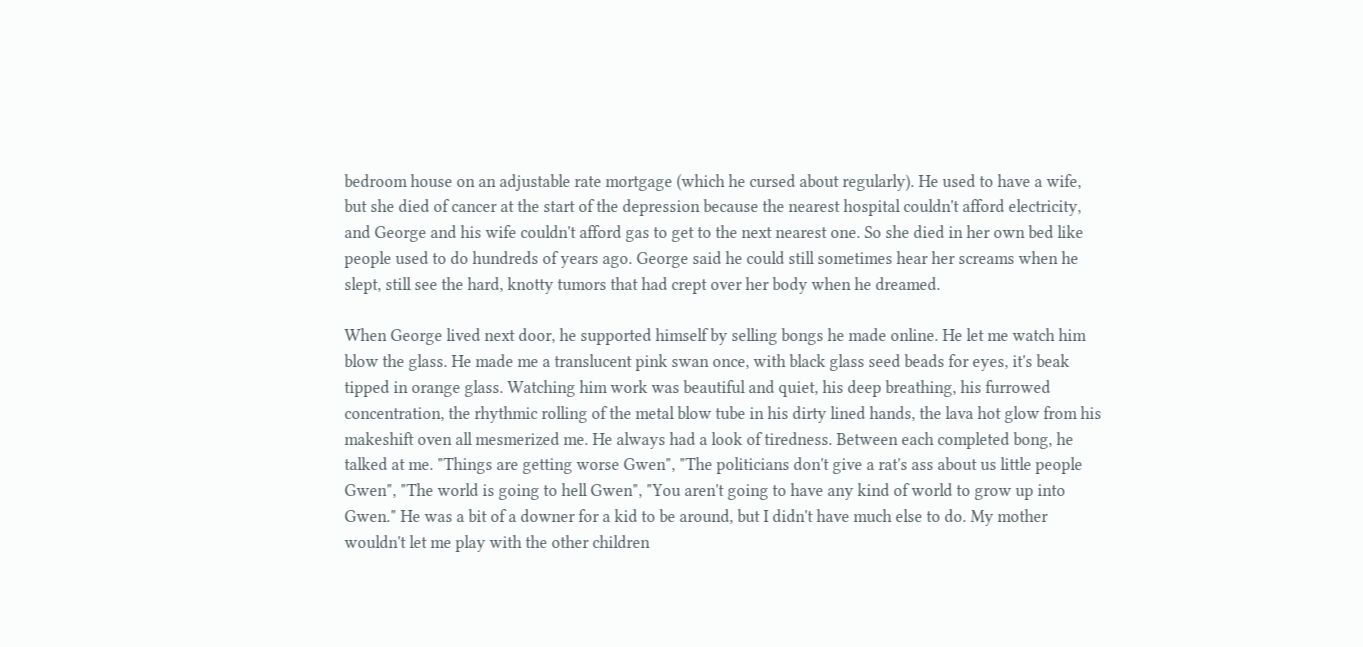bedroom house on an adjustable rate mortgage (which he cursed about regularly). He used to have a wife, but she died of cancer at the start of the depression because the nearest hospital couldn't afford electricity, and George and his wife couldn't afford gas to get to the next nearest one. So she died in her own bed like people used to do hundreds of years ago. George said he could still sometimes hear her screams when he slept, still see the hard, knotty tumors that had crept over her body when he dreamed.

When George lived next door, he supported himself by selling bongs he made online. He let me watch him blow the glass. He made me a translucent pink swan once, with black glass seed beads for eyes, it's beak tipped in orange glass. Watching him work was beautiful and quiet, his deep breathing, his furrowed concentration, the rhythmic rolling of the metal blow tube in his dirty lined hands, the lava hot glow from his makeshift oven all mesmerized me. He always had a look of tiredness. Between each completed bong, he talked at me. "Things are getting worse Gwen", "The politicians don't give a rat's ass about us little people Gwen", "The world is going to hell Gwen", "You aren't going to have any kind of world to grow up into Gwen." He was a bit of a downer for a kid to be around, but I didn't have much else to do. My mother wouldn't let me play with the other children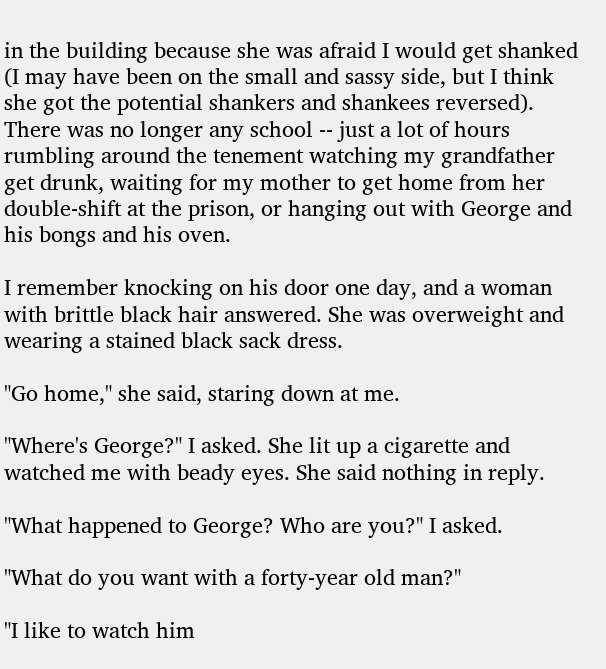in the building because she was afraid I would get shanked (I may have been on the small and sassy side, but I think she got the potential shankers and shankees reversed). There was no longer any school -- just a lot of hours rumbling around the tenement watching my grandfather get drunk, waiting for my mother to get home from her double-shift at the prison, or hanging out with George and his bongs and his oven.

I remember knocking on his door one day, and a woman with brittle black hair answered. She was overweight and wearing a stained black sack dress.

"Go home," she said, staring down at me.

"Where's George?" I asked. She lit up a cigarette and watched me with beady eyes. She said nothing in reply.

"What happened to George? Who are you?" I asked.

"What do you want with a forty-year old man?"

"I like to watch him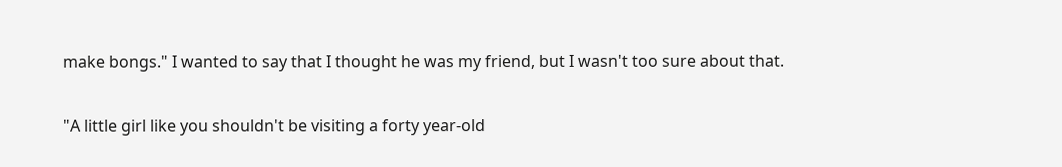make bongs." I wanted to say that I thought he was my friend, but I wasn't too sure about that.

"A little girl like you shouldn't be visiting a forty year-old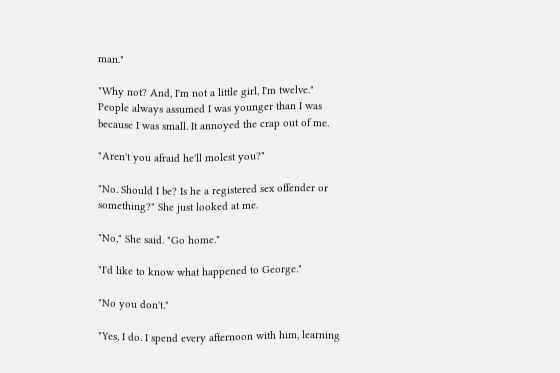man."

"Why not? And, I'm not a little girl, I'm twelve." People always assumed I was younger than I was because I was small. It annoyed the crap out of me.

"Aren't you afraid he'll molest you?"

"No. Should I be? Is he a registered sex offender or something?" She just looked at me.

"No," She said. "Go home."

"I'd like to know what happened to George."

"No you don't."

"Yes, I do. I spend every afternoon with him, learning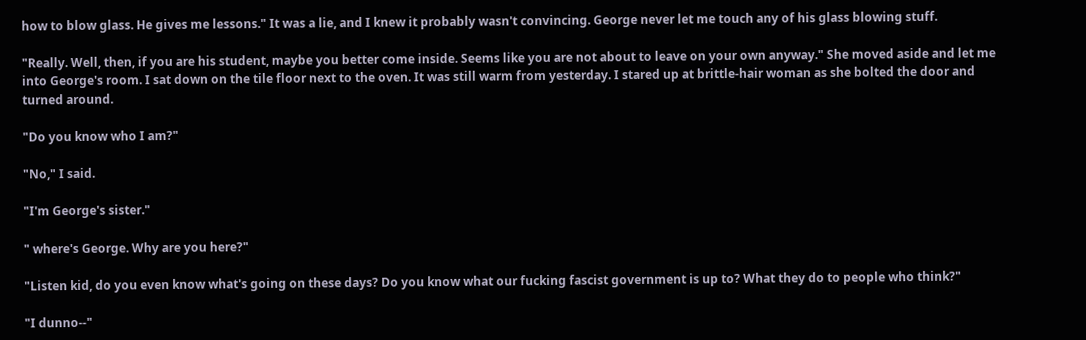how to blow glass. He gives me lessons." It was a lie, and I knew it probably wasn't convincing. George never let me touch any of his glass blowing stuff.

"Really. Well, then, if you are his student, maybe you better come inside. Seems like you are not about to leave on your own anyway." She moved aside and let me into George's room. I sat down on the tile floor next to the oven. It was still warm from yesterday. I stared up at brittle-hair woman as she bolted the door and turned around.

"Do you know who I am?"

"No," I said.

"I'm George's sister."

" where's George. Why are you here?"

"Listen kid, do you even know what's going on these days? Do you know what our fucking fascist government is up to? What they do to people who think?"

"I dunno--"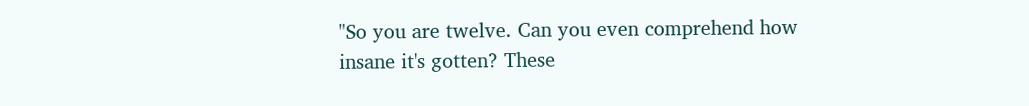"So you are twelve. Can you even comprehend how insane it's gotten? These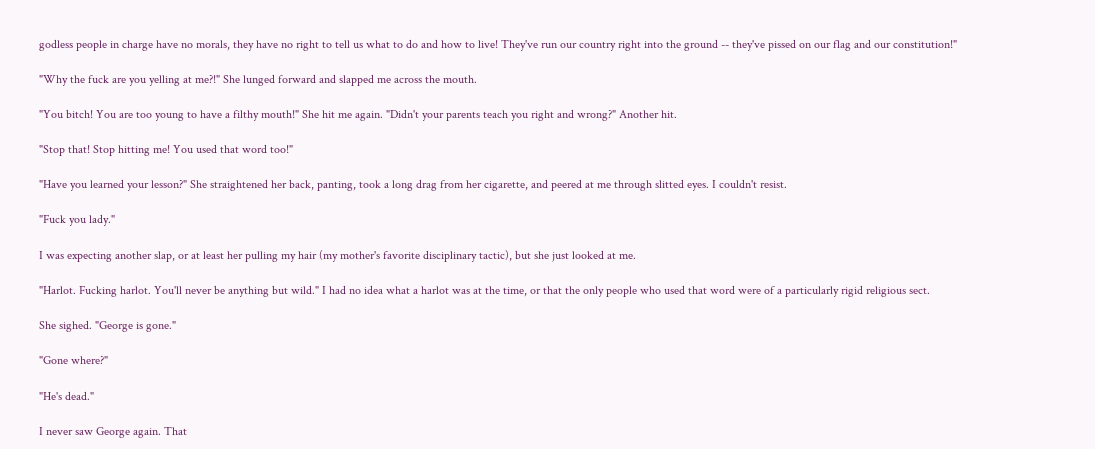godless people in charge have no morals, they have no right to tell us what to do and how to live! They've run our country right into the ground -- they've pissed on our flag and our constitution!"

"Why the fuck are you yelling at me?!" She lunged forward and slapped me across the mouth.

"You bitch! You are too young to have a filthy mouth!" She hit me again. "Didn't your parents teach you right and wrong?" Another hit.

"Stop that! Stop hitting me! You used that word too!"

"Have you learned your lesson?" She straightened her back, panting, took a long drag from her cigarette, and peered at me through slitted eyes. I couldn't resist.

"Fuck you lady."

I was expecting another slap, or at least her pulling my hair (my mother's favorite disciplinary tactic), but she just looked at me.

"Harlot. Fucking harlot. You'll never be anything but wild." I had no idea what a harlot was at the time, or that the only people who used that word were of a particularly rigid religious sect.

She sighed. "George is gone."

"Gone where?"

"He's dead."

I never saw George again. That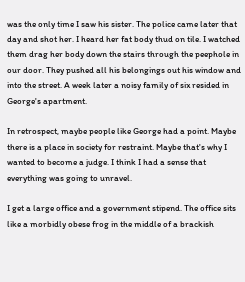was the only time I saw his sister. The police came later that day and shot her. I heard her fat body thud on tile. I watched them drag her body down the stairs through the peephole in our door. They pushed all his belongings out his window and into the street. A week later a noisy family of six resided in George's apartment.

In retrospect, maybe people like George had a point. Maybe there is a place in society for restraint. Maybe that's why I wanted to become a judge. I think I had a sense that everything was going to unravel.

I get a large office and a government stipend. The office sits like a morbidly obese frog in the middle of a brackish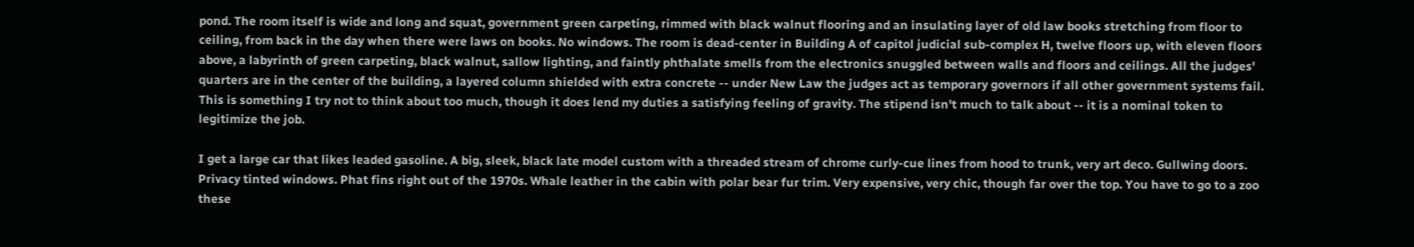pond. The room itself is wide and long and squat, government green carpeting, rimmed with black walnut flooring and an insulating layer of old law books stretching from floor to ceiling, from back in the day when there were laws on books. No windows. The room is dead-center in Building A of capitol judicial sub-complex H, twelve floors up, with eleven floors above, a labyrinth of green carpeting, black walnut, sallow lighting, and faintly phthalate smells from the electronics snuggled between walls and floors and ceilings. All the judges' quarters are in the center of the building, a layered column shielded with extra concrete -- under New Law the judges act as temporary governors if all other government systems fail. This is something I try not to think about too much, though it does lend my duties a satisfying feeling of gravity. The stipend isn't much to talk about -- it is a nominal token to legitimize the job.

I get a large car that likes leaded gasoline. A big, sleek, black late model custom with a threaded stream of chrome curly-cue lines from hood to trunk, very art deco. Gullwing doors. Privacy tinted windows. Phat fins right out of the 1970s. Whale leather in the cabin with polar bear fur trim. Very expensive, very chic, though far over the top. You have to go to a zoo these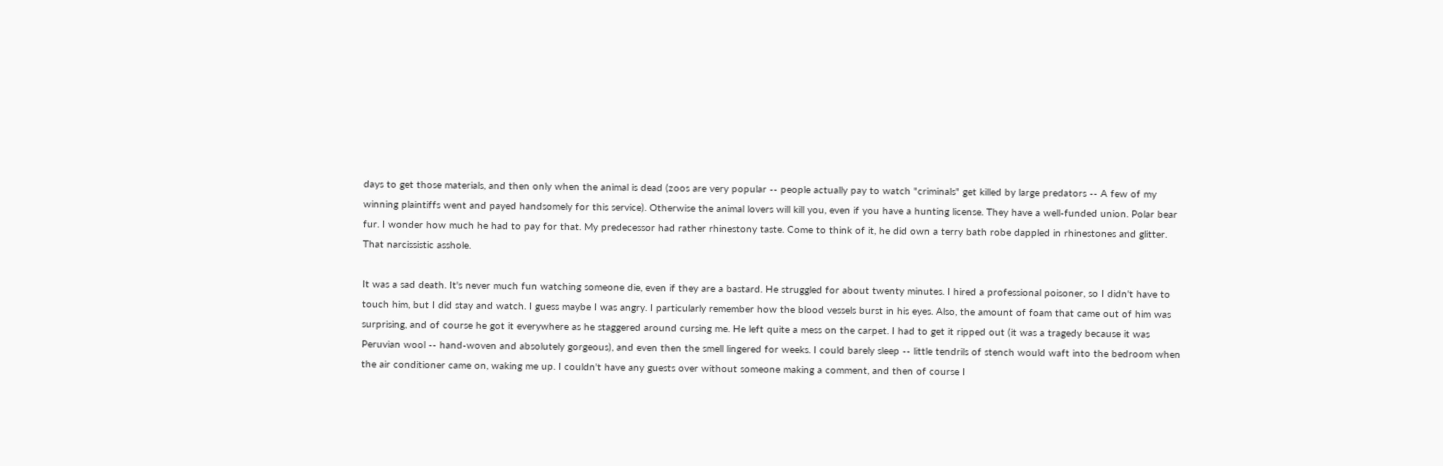days to get those materials, and then only when the animal is dead (zoos are very popular -- people actually pay to watch "criminals" get killed by large predators -- A few of my winning plaintiffs went and payed handsomely for this service). Otherwise the animal lovers will kill you, even if you have a hunting license. They have a well-funded union. Polar bear fur. I wonder how much he had to pay for that. My predecessor had rather rhinestony taste. Come to think of it, he did own a terry bath robe dappled in rhinestones and glitter. That narcissistic asshole.

It was a sad death. It's never much fun watching someone die, even if they are a bastard. He struggled for about twenty minutes. I hired a professional poisoner, so I didn't have to touch him, but I did stay and watch. I guess maybe I was angry. I particularly remember how the blood vessels burst in his eyes. Also, the amount of foam that came out of him was surprising, and of course he got it everywhere as he staggered around cursing me. He left quite a mess on the carpet. I had to get it ripped out (it was a tragedy because it was Peruvian wool -- hand-woven and absolutely gorgeous), and even then the smell lingered for weeks. I could barely sleep -- little tendrils of stench would waft into the bedroom when the air conditioner came on, waking me up. I couldn't have any guests over without someone making a comment, and then of course I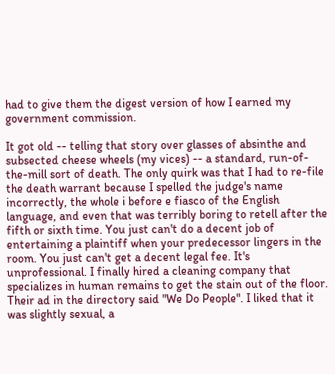had to give them the digest version of how I earned my government commission.

It got old -- telling that story over glasses of absinthe and subsected cheese wheels (my vices) -- a standard, run-of-the-mill sort of death. The only quirk was that I had to re-file the death warrant because I spelled the judge's name incorrectly, the whole i before e fiasco of the English language, and even that was terribly boring to retell after the fifth or sixth time. You just can't do a decent job of entertaining a plaintiff when your predecessor lingers in the room. You just can't get a decent legal fee. It's unprofessional. I finally hired a cleaning company that specializes in human remains to get the stain out of the floor. Their ad in the directory said "We Do People". I liked that it was slightly sexual, a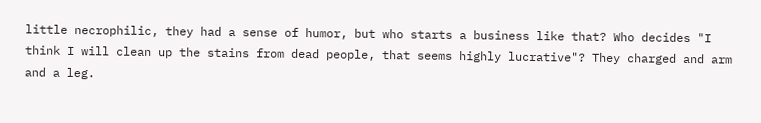little necrophilic, they had a sense of humor, but who starts a business like that? Who decides "I think I will clean up the stains from dead people, that seems highly lucrative"? They charged and arm and a leg.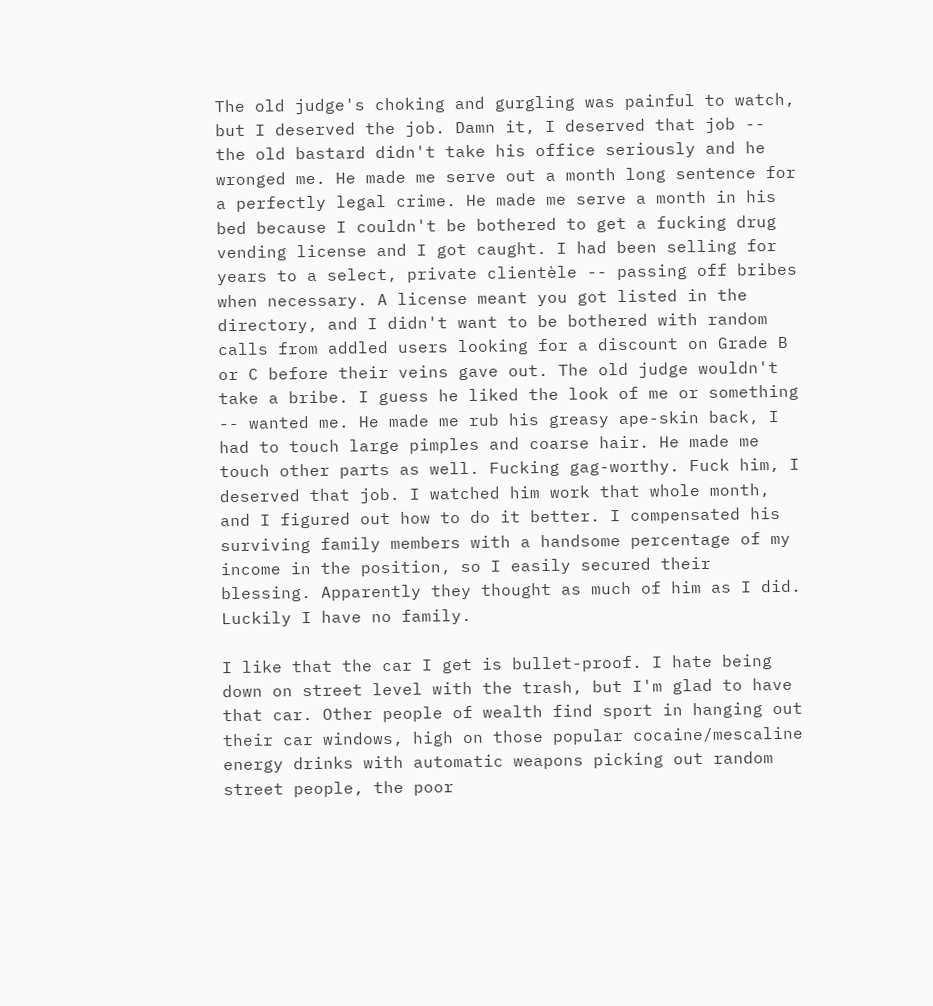The old judge's choking and gurgling was painful to watch, but I deserved the job. Damn it, I deserved that job -- the old bastard didn't take his office seriously and he wronged me. He made me serve out a month long sentence for a perfectly legal crime. He made me serve a month in his bed because I couldn't be bothered to get a fucking drug vending license and I got caught. I had been selling for years to a select, private clientèle -- passing off bribes when necessary. A license meant you got listed in the directory, and I didn't want to be bothered with random calls from addled users looking for a discount on Grade B or C before their veins gave out. The old judge wouldn't take a bribe. I guess he liked the look of me or something -- wanted me. He made me rub his greasy ape-skin back, I had to touch large pimples and coarse hair. He made me touch other parts as well. Fucking gag-worthy. Fuck him, I deserved that job. I watched him work that whole month, and I figured out how to do it better. I compensated his surviving family members with a handsome percentage of my income in the position, so I easily secured their blessing. Apparently they thought as much of him as I did. Luckily I have no family.

I like that the car I get is bullet-proof. I hate being down on street level with the trash, but I'm glad to have that car. Other people of wealth find sport in hanging out their car windows, high on those popular cocaine/mescaline energy drinks with automatic weapons picking out random street people, the poor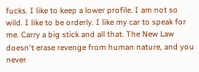fucks. I like to keep a lower profile. I am not so wild. I like to be orderly. I like my car to speak for me. Carry a big stick and all that. The New Law doesn't erase revenge from human nature, and you never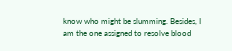know who might be slumming. Besides, I am the one assigned to resolve blood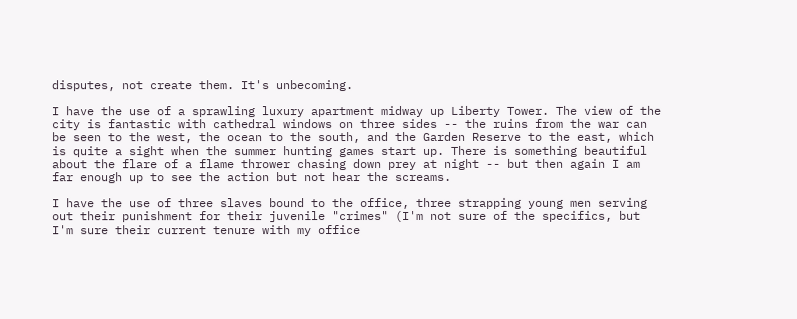disputes, not create them. It's unbecoming.

I have the use of a sprawling luxury apartment midway up Liberty Tower. The view of the city is fantastic with cathedral windows on three sides -- the ruins from the war can be seen to the west, the ocean to the south, and the Garden Reserve to the east, which is quite a sight when the summer hunting games start up. There is something beautiful about the flare of a flame thrower chasing down prey at night -- but then again I am far enough up to see the action but not hear the screams.

I have the use of three slaves bound to the office, three strapping young men serving out their punishment for their juvenile "crimes" (I'm not sure of the specifics, but I'm sure their current tenure with my office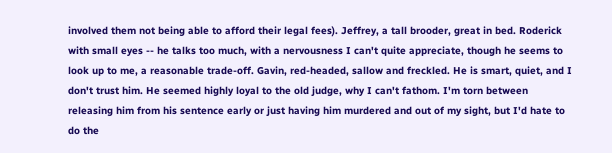involved them not being able to afford their legal fees). Jeffrey, a tall brooder, great in bed. Roderick with small eyes -- he talks too much, with a nervousness I can't quite appreciate, though he seems to look up to me, a reasonable trade-off. Gavin, red-headed, sallow and freckled. He is smart, quiet, and I don't trust him. He seemed highly loyal to the old judge, why I can't fathom. I'm torn between releasing him from his sentence early or just having him murdered and out of my sight, but I'd hate to do the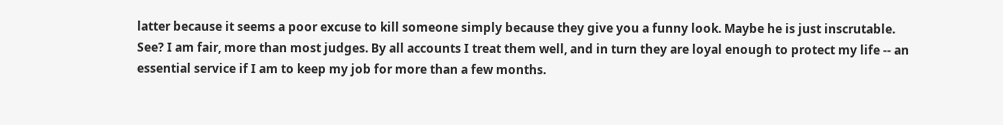latter because it seems a poor excuse to kill someone simply because they give you a funny look. Maybe he is just inscrutable. See? I am fair, more than most judges. By all accounts I treat them well, and in turn they are loyal enough to protect my life -- an essential service if I am to keep my job for more than a few months.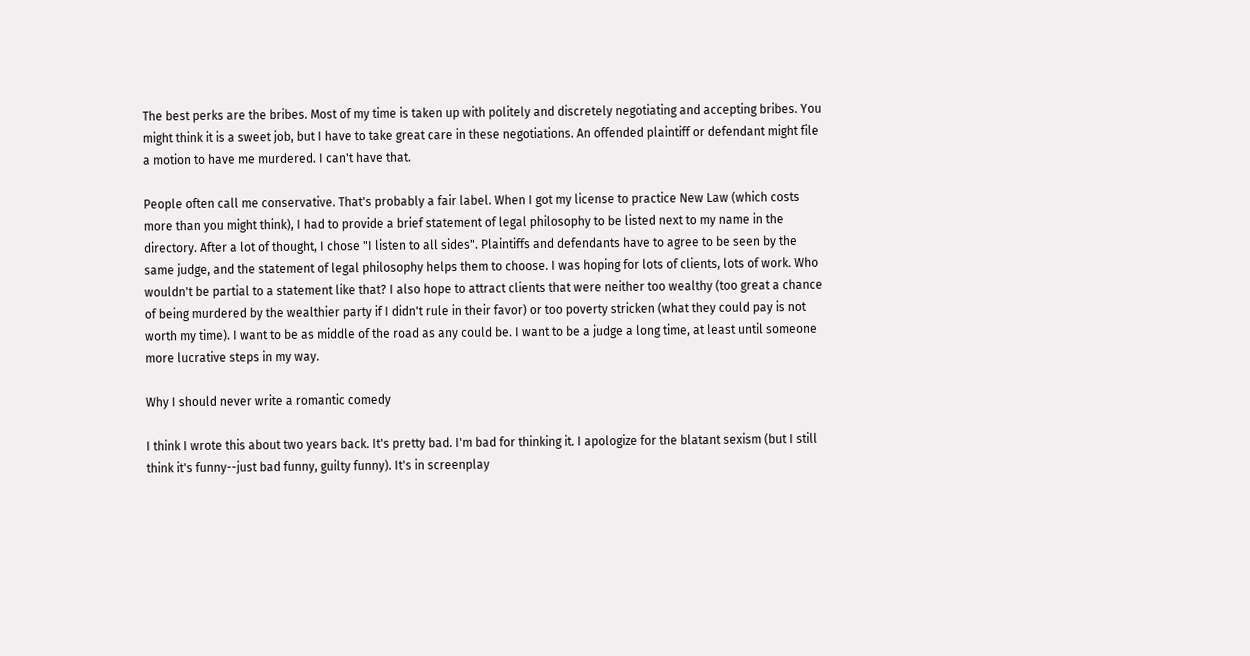The best perks are the bribes. Most of my time is taken up with politely and discretely negotiating and accepting bribes. You might think it is a sweet job, but I have to take great care in these negotiations. An offended plaintiff or defendant might file a motion to have me murdered. I can't have that.

People often call me conservative. That's probably a fair label. When I got my license to practice New Law (which costs more than you might think), I had to provide a brief statement of legal philosophy to be listed next to my name in the directory. After a lot of thought, I chose "I listen to all sides". Plaintiffs and defendants have to agree to be seen by the same judge, and the statement of legal philosophy helps them to choose. I was hoping for lots of clients, lots of work. Who wouldn't be partial to a statement like that? I also hope to attract clients that were neither too wealthy (too great a chance of being murdered by the wealthier party if I didn't rule in their favor) or too poverty stricken (what they could pay is not worth my time). I want to be as middle of the road as any could be. I want to be a judge a long time, at least until someone more lucrative steps in my way.

Why I should never write a romantic comedy

I think I wrote this about two years back. It's pretty bad. I'm bad for thinking it. I apologize for the blatant sexism (but I still think it's funny--just bad funny, guilty funny). It's in screenplay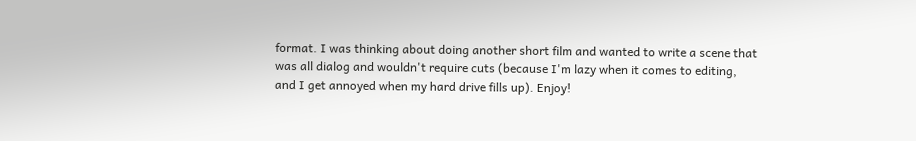format. I was thinking about doing another short film and wanted to write a scene that was all dialog and wouldn't require cuts (because I'm lazy when it comes to editing, and I get annoyed when my hard drive fills up). Enjoy!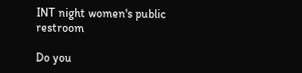INT night women's public restroom

Do you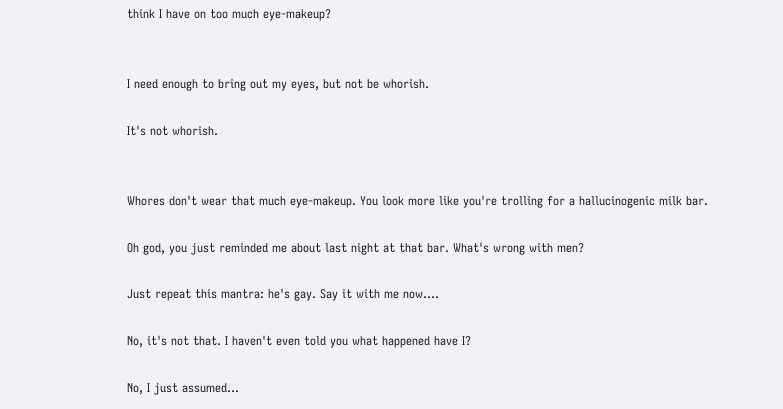think I have on too much eye-makeup?


I need enough to bring out my eyes, but not be whorish.

It's not whorish.


Whores don't wear that much eye-makeup. You look more like you're trolling for a hallucinogenic milk bar.

Oh god, you just reminded me about last night at that bar. What's wrong with men?

Just repeat this mantra: he's gay. Say it with me now....

No, it's not that. I haven't even told you what happened have I?

No, I just assumed...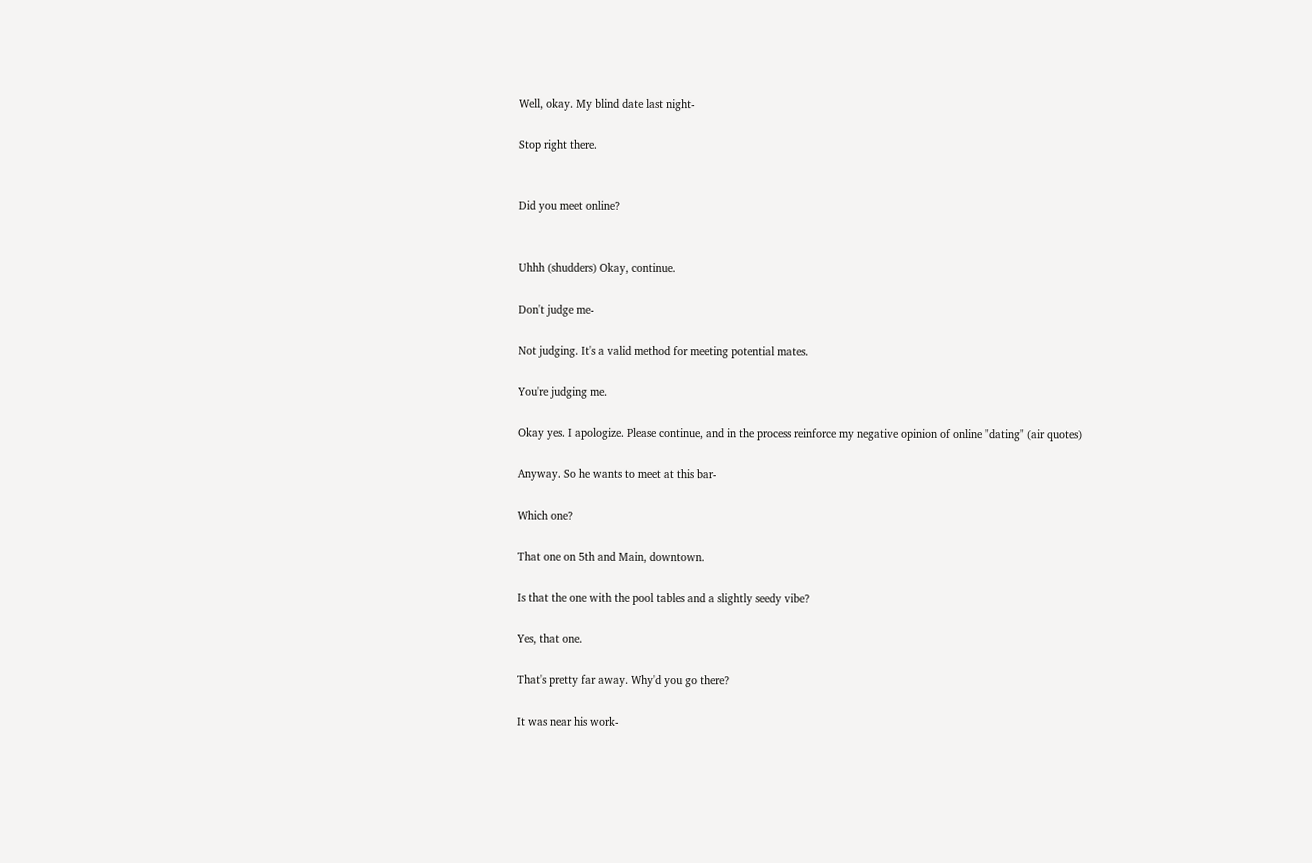Well, okay. My blind date last night-

Stop right there.


Did you meet online?


Uhhh (shudders) Okay, continue.

Don't judge me-

Not judging. It's a valid method for meeting potential mates.

You're judging me.

Okay yes. I apologize. Please continue, and in the process reinforce my negative opinion of online "dating" (air quotes)

Anyway. So he wants to meet at this bar-

Which one?

That one on 5th and Main, downtown.

Is that the one with the pool tables and a slightly seedy vibe?

Yes, that one.

That's pretty far away. Why'd you go there?

It was near his work-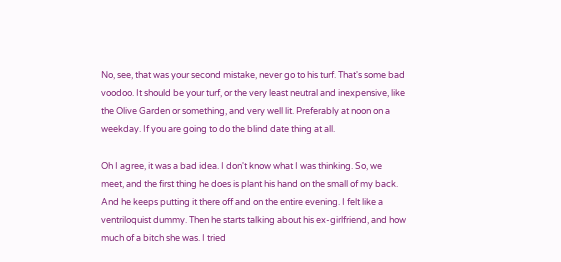No, see, that was your second mistake, never go to his turf. That's some bad voodoo. It should be your turf, or the very least neutral and inexpensive, like the Olive Garden or something, and very well lit. Preferably at noon on a weekday. If you are going to do the blind date thing at all.

Oh I agree, it was a bad idea. I don't know what I was thinking. So, we meet, and the first thing he does is plant his hand on the small of my back. And he keeps putting it there off and on the entire evening. I felt like a ventriloquist dummy. Then he starts talking about his ex-girlfriend, and how much of a bitch she was. I tried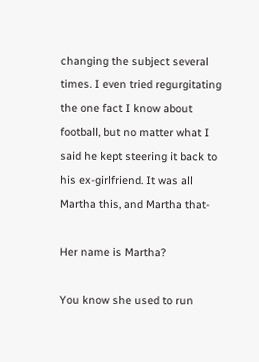changing the subject several times. I even tried regurgitating the one fact I know about football, but no matter what I said he kept steering it back to his ex-girlfriend. It was all Martha this, and Martha that-

Her name is Martha?

You know she used to run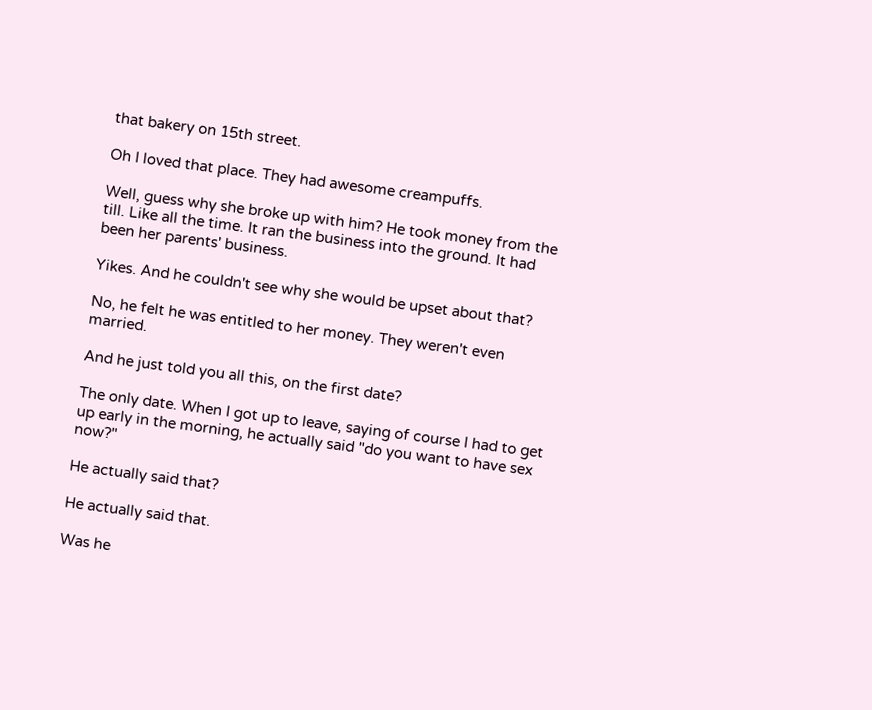that bakery on 15th street.

Oh I loved that place. They had awesome creampuffs.

Well, guess why she broke up with him? He took money from the till. Like all the time. It ran the business into the ground. It had been her parents' business.

Yikes. And he couldn't see why she would be upset about that?

No, he felt he was entitled to her money. They weren't even married.

And he just told you all this, on the first date?

The only date. When I got up to leave, saying of course I had to get up early in the morning, he actually said "do you want to have sex now?"

He actually said that?

He actually said that.

Was he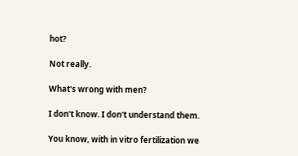hot?

Not really.

What's wrong with men?

I don't know. I don't understand them.

You know, with in vitro fertilization we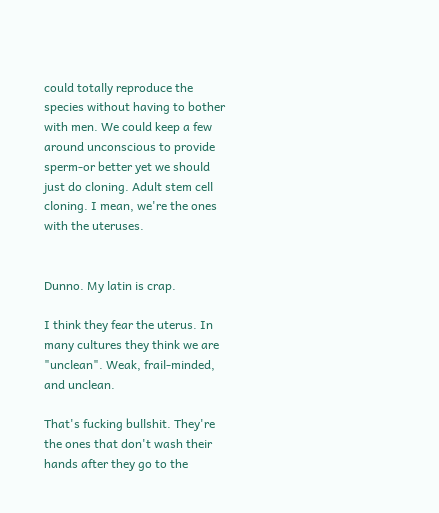could totally reproduce the species without having to bother with men. We could keep a few around unconscious to provide sperm-or better yet we should just do cloning. Adult stem cell cloning. I mean, we're the ones with the uteruses.


Dunno. My latin is crap.

I think they fear the uterus. In many cultures they think we are "unclean". Weak, frail-minded, and unclean.

That's fucking bullshit. They're the ones that don't wash their hands after they go to the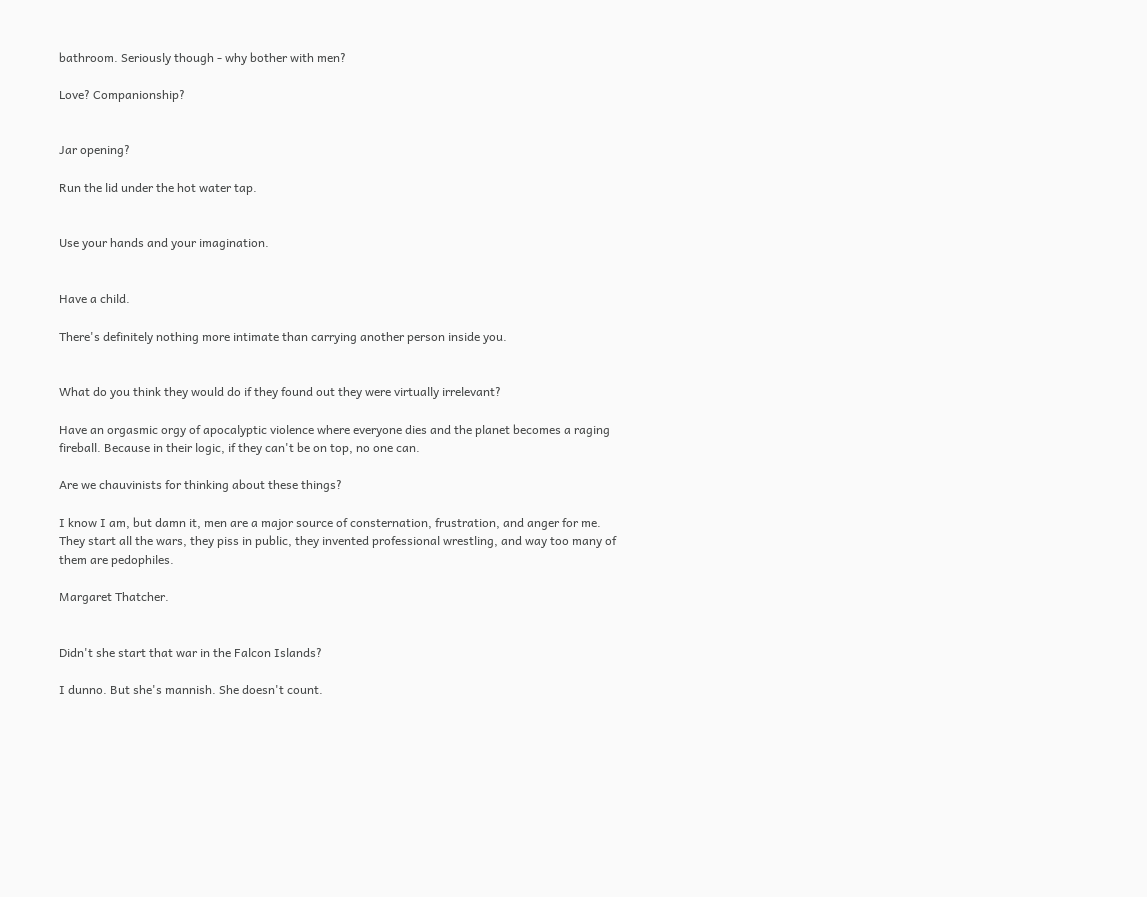bathroom. Seriously though - why bother with men?

Love? Companionship?


Jar opening?

Run the lid under the hot water tap.


Use your hands and your imagination.


Have a child.

There's definitely nothing more intimate than carrying another person inside you.


What do you think they would do if they found out they were virtually irrelevant?

Have an orgasmic orgy of apocalyptic violence where everyone dies and the planet becomes a raging fireball. Because in their logic, if they can't be on top, no one can.

Are we chauvinists for thinking about these things?

I know I am, but damn it, men are a major source of consternation, frustration, and anger for me. They start all the wars, they piss in public, they invented professional wrestling, and way too many of them are pedophiles.

Margaret Thatcher.


Didn't she start that war in the Falcon Islands?

I dunno. But she's mannish. She doesn't count.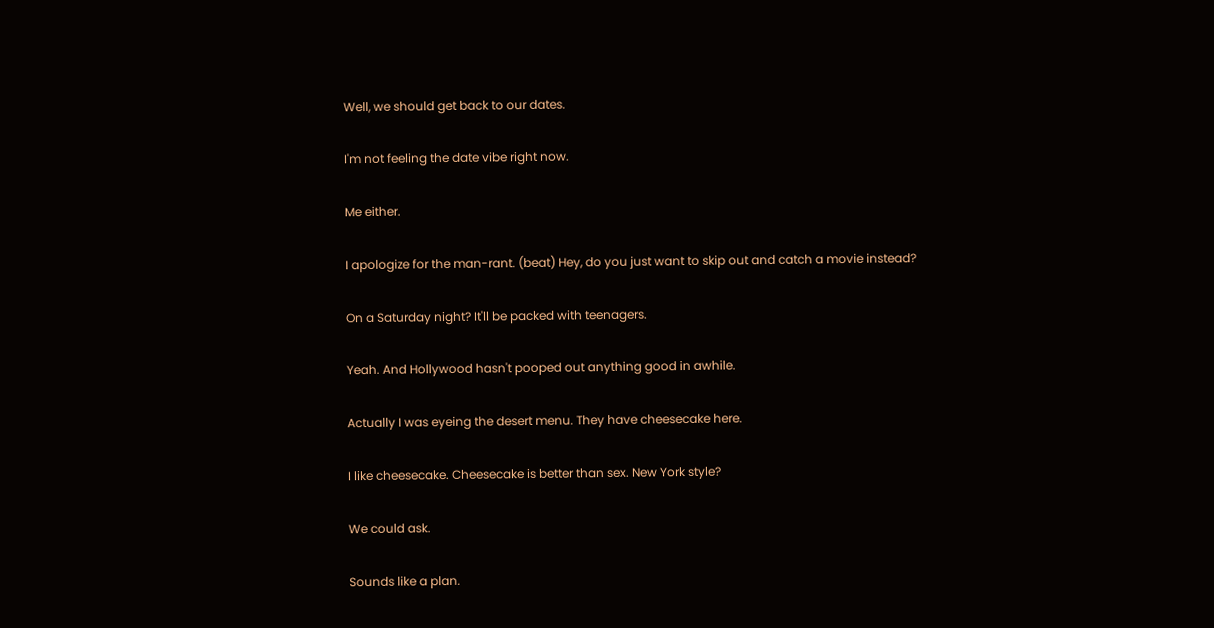Well, we should get back to our dates.

I'm not feeling the date vibe right now.

Me either.

I apologize for the man-rant. (beat) Hey, do you just want to skip out and catch a movie instead?

On a Saturday night? It'll be packed with teenagers.

Yeah. And Hollywood hasn't pooped out anything good in awhile.

Actually I was eyeing the desert menu. They have cheesecake here.

I like cheesecake. Cheesecake is better than sex. New York style?

We could ask.

Sounds like a plan.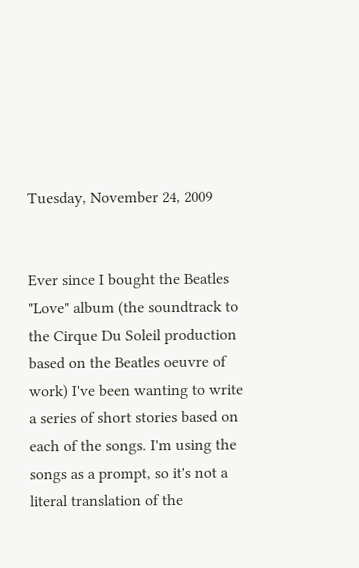Tuesday, November 24, 2009


Ever since I bought the Beatles "Love" album (the soundtrack to the Cirque Du Soleil production based on the Beatles oeuvre of work) I've been wanting to write a series of short stories based on each of the songs. I'm using the songs as a prompt, so it's not a literal translation of the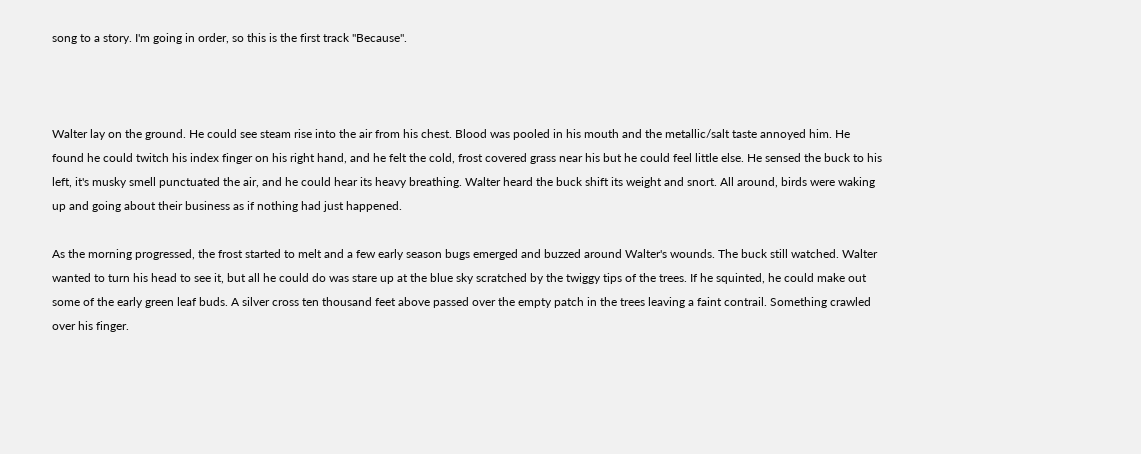song to a story. I'm going in order, so this is the first track "Because".



Walter lay on the ground. He could see steam rise into the air from his chest. Blood was pooled in his mouth and the metallic/salt taste annoyed him. He found he could twitch his index finger on his right hand, and he felt the cold, frost covered grass near his but he could feel little else. He sensed the buck to his left, it's musky smell punctuated the air, and he could hear its heavy breathing. Walter heard the buck shift its weight and snort. All around, birds were waking up and going about their business as if nothing had just happened.

As the morning progressed, the frost started to melt and a few early season bugs emerged and buzzed around Walter's wounds. The buck still watched. Walter wanted to turn his head to see it, but all he could do was stare up at the blue sky scratched by the twiggy tips of the trees. If he squinted, he could make out some of the early green leaf buds. A silver cross ten thousand feet above passed over the empty patch in the trees leaving a faint contrail. Something crawled over his finger.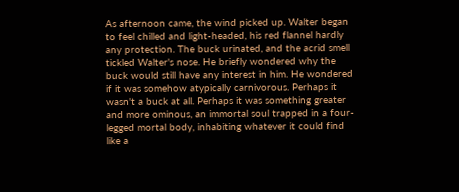As afternoon came, the wind picked up. Walter began to feel chilled and light-headed, his red flannel hardly any protection. The buck urinated, and the acrid smell tickled Walter's nose. He briefly wondered why the buck would still have any interest in him. He wondered if it was somehow atypically carnivorous. Perhaps it wasn't a buck at all. Perhaps it was something greater and more ominous, an immortal soul trapped in a four-legged mortal body, inhabiting whatever it could find like a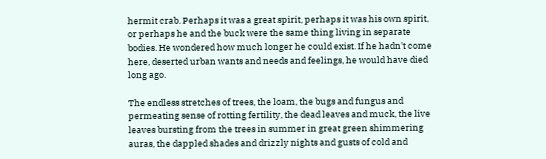hermit crab. Perhaps it was a great spirit, perhaps it was his own spirit, or perhaps he and the buck were the same thing living in separate bodies. He wondered how much longer he could exist. If he hadn't come here, deserted urban wants and needs and feelings, he would have died long ago.

The endless stretches of trees, the loam, the bugs and fungus and permeating sense of rotting fertility, the dead leaves and muck, the live leaves bursting from the trees in summer in great green shimmering auras, the dappled shades and drizzly nights and gusts of cold and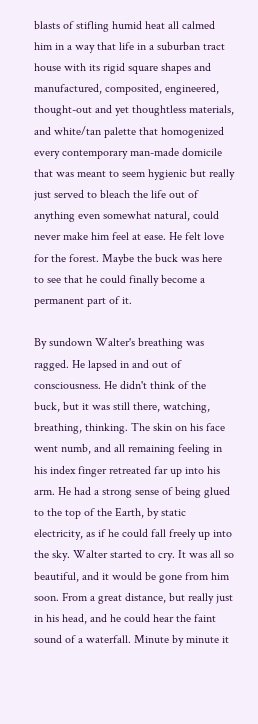blasts of stifling humid heat all calmed him in a way that life in a suburban tract house with its rigid square shapes and manufactured, composited, engineered, thought-out and yet thoughtless materials, and white/tan palette that homogenized every contemporary man-made domicile that was meant to seem hygienic but really just served to bleach the life out of anything even somewhat natural, could never make him feel at ease. He felt love for the forest. Maybe the buck was here to see that he could finally become a permanent part of it.

By sundown Walter's breathing was ragged. He lapsed in and out of consciousness. He didn't think of the buck, but it was still there, watching, breathing, thinking. The skin on his face went numb, and all remaining feeling in his index finger retreated far up into his arm. He had a strong sense of being glued to the top of the Earth, by static electricity, as if he could fall freely up into the sky. Walter started to cry. It was all so beautiful, and it would be gone from him soon. From a great distance, but really just in his head, and he could hear the faint sound of a waterfall. Minute by minute it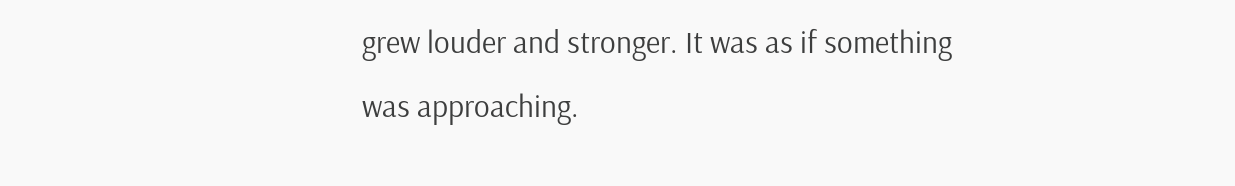grew louder and stronger. It was as if something was approaching.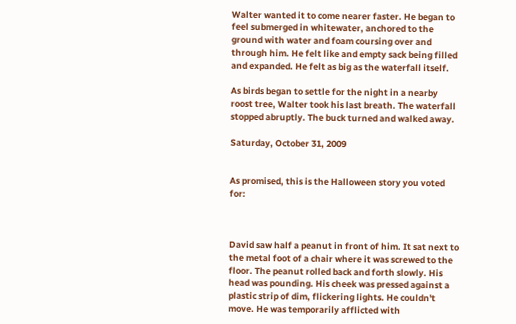Walter wanted it to come nearer faster. He began to feel submerged in whitewater, anchored to the ground with water and foam coursing over and through him. He felt like and empty sack being filled and expanded. He felt as big as the waterfall itself.

As birds began to settle for the night in a nearby roost tree, Walter took his last breath. The waterfall stopped abruptly. The buck turned and walked away.

Saturday, October 31, 2009


As promised, this is the Halloween story you voted for:



David saw half a peanut in front of him. It sat next to the metal foot of a chair where it was screwed to the floor. The peanut rolled back and forth slowly. His head was pounding. His cheek was pressed against a plastic strip of dim, flickering lights. He couldn't move. He was temporarily afflicted with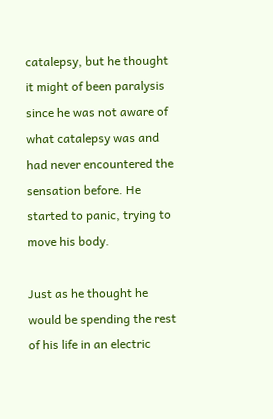catalepsy, but he thought it might of been paralysis since he was not aware of what catalepsy was and had never encountered the sensation before. He started to panic, trying to move his body.

Just as he thought he would be spending the rest of his life in an electric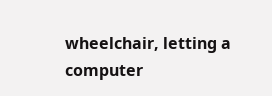wheelchair, letting a computer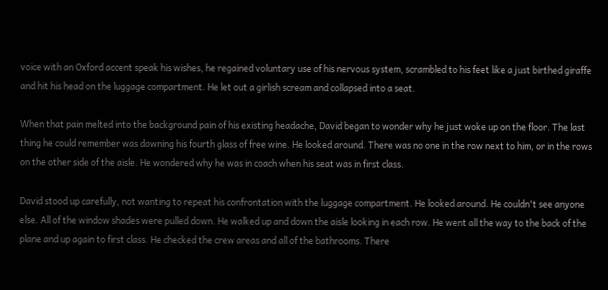voice with an Oxford accent speak his wishes, he regained voluntary use of his nervous system, scrambled to his feet like a just birthed giraffe and hit his head on the luggage compartment. He let out a girlish scream and collapsed into a seat.

When that pain melted into the background pain of his existing headache, David began to wonder why he just woke up on the floor. The last thing he could remember was downing his fourth glass of free wine. He looked around. There was no one in the row next to him, or in the rows on the other side of the aisle. He wondered why he was in coach when his seat was in first class.

David stood up carefully, not wanting to repeat his confrontation with the luggage compartment. He looked around. He couldn't see anyone else. All of the window shades were pulled down. He walked up and down the aisle looking in each row. He went all the way to the back of the plane and up again to first class. He checked the crew areas and all of the bathrooms. There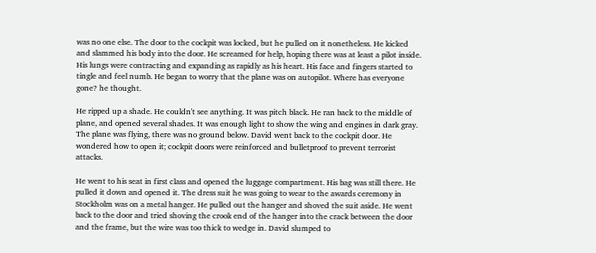was no one else. The door to the cockpit was locked, but he pulled on it nonetheless. He kicked and slammed his body into the door. He screamed for help, hoping there was at least a pilot inside. His lungs were contracting and expanding as rapidly as his heart. His face and fingers started to tingle and feel numb. He began to worry that the plane was on autopilot. Where has everyone gone? he thought.

He ripped up a shade. He couldn't see anything. It was pitch black. He ran back to the middle of plane, and opened several shades. It was enough light to show the wing and engines in dark gray. The plane was flying, there was no ground below. David went back to the cockpit door. He wondered how to open it; cockpit doors were reinforced and bulletproof to prevent terrorist attacks.

He went to his seat in first class and opened the luggage compartment. His bag was still there. He pulled it down and opened it. The dress suit he was going to wear to the awards ceremony in Stockholm was on a metal hanger. He pulled out the hanger and shoved the suit aside. He went back to the door and tried shoving the crook end of the hanger into the crack between the door and the frame, but the wire was too thick to wedge in. David slumped to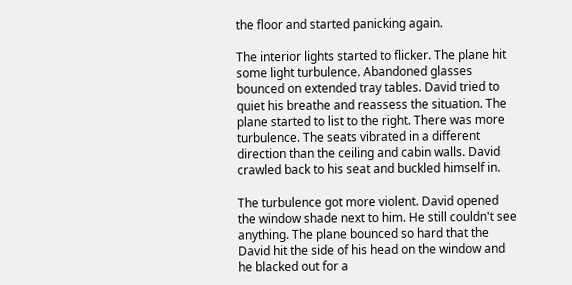the floor and started panicking again.

The interior lights started to flicker. The plane hit some light turbulence. Abandoned glasses bounced on extended tray tables. David tried to quiet his breathe and reassess the situation. The plane started to list to the right. There was more turbulence. The seats vibrated in a different direction than the ceiling and cabin walls. David crawled back to his seat and buckled himself in.

The turbulence got more violent. David opened the window shade next to him. He still couldn't see anything. The plane bounced so hard that the David hit the side of his head on the window and he blacked out for a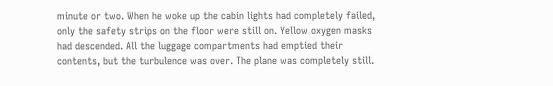minute or two. When he woke up the cabin lights had completely failed, only the safety strips on the floor were still on. Yellow oxygen masks had descended. All the luggage compartments had emptied their contents, but the turbulence was over. The plane was completely still.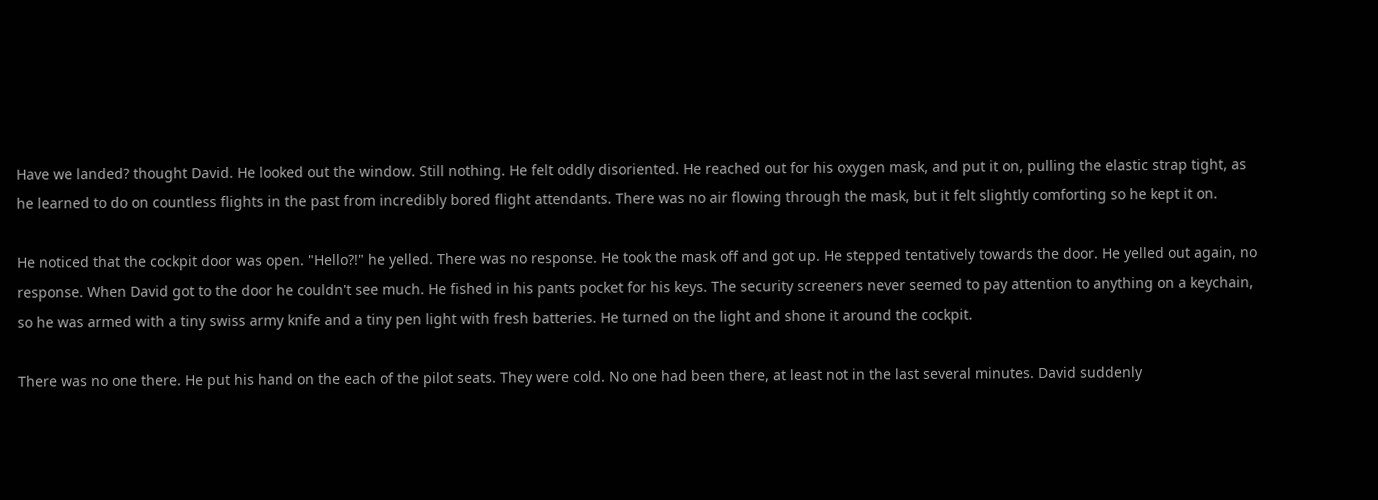Have we landed? thought David. He looked out the window. Still nothing. He felt oddly disoriented. He reached out for his oxygen mask, and put it on, pulling the elastic strap tight, as he learned to do on countless flights in the past from incredibly bored flight attendants. There was no air flowing through the mask, but it felt slightly comforting so he kept it on.

He noticed that the cockpit door was open. "Hello?!" he yelled. There was no response. He took the mask off and got up. He stepped tentatively towards the door. He yelled out again, no response. When David got to the door he couldn't see much. He fished in his pants pocket for his keys. The security screeners never seemed to pay attention to anything on a keychain, so he was armed with a tiny swiss army knife and a tiny pen light with fresh batteries. He turned on the light and shone it around the cockpit.

There was no one there. He put his hand on the each of the pilot seats. They were cold. No one had been there, at least not in the last several minutes. David suddenly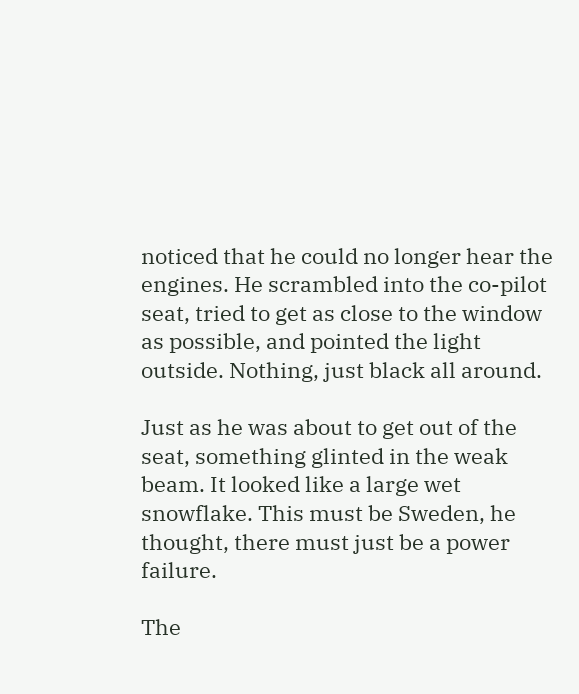noticed that he could no longer hear the engines. He scrambled into the co-pilot seat, tried to get as close to the window as possible, and pointed the light outside. Nothing, just black all around.

Just as he was about to get out of the seat, something glinted in the weak beam. It looked like a large wet snowflake. This must be Sweden, he thought, there must just be a power failure.

The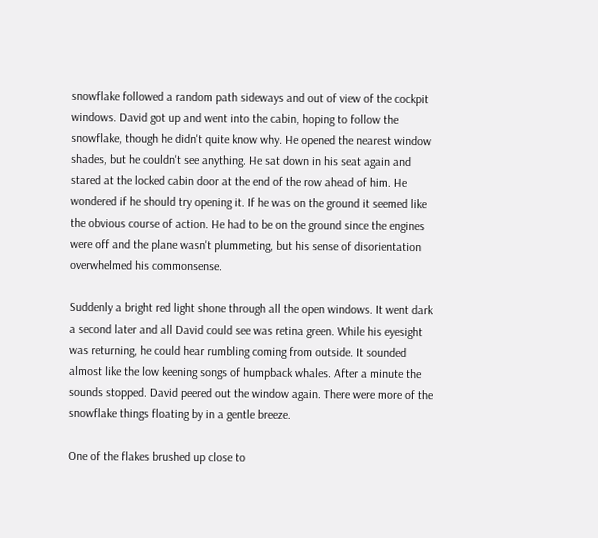snowflake followed a random path sideways and out of view of the cockpit windows. David got up and went into the cabin, hoping to follow the snowflake, though he didn't quite know why. He opened the nearest window shades, but he couldn't see anything. He sat down in his seat again and stared at the locked cabin door at the end of the row ahead of him. He wondered if he should try opening it. If he was on the ground it seemed like the obvious course of action. He had to be on the ground since the engines were off and the plane wasn't plummeting, but his sense of disorientation overwhelmed his commonsense.

Suddenly a bright red light shone through all the open windows. It went dark a second later and all David could see was retina green. While his eyesight was returning, he could hear rumbling coming from outside. It sounded almost like the low keening songs of humpback whales. After a minute the sounds stopped. David peered out the window again. There were more of the snowflake things floating by in a gentle breeze.

One of the flakes brushed up close to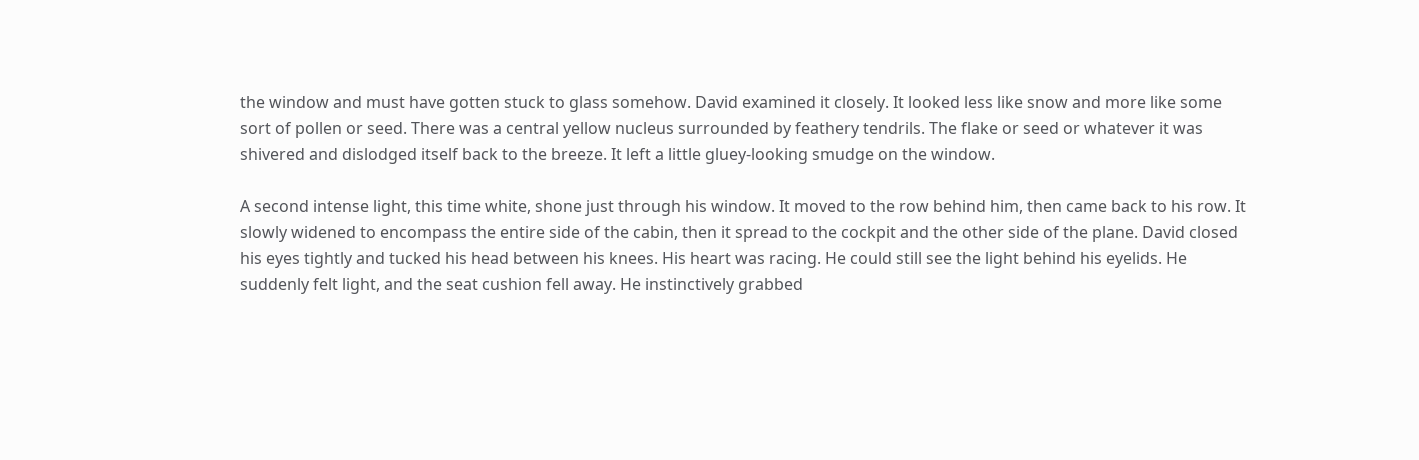the window and must have gotten stuck to glass somehow. David examined it closely. It looked less like snow and more like some sort of pollen or seed. There was a central yellow nucleus surrounded by feathery tendrils. The flake or seed or whatever it was shivered and dislodged itself back to the breeze. It left a little gluey-looking smudge on the window.

A second intense light, this time white, shone just through his window. It moved to the row behind him, then came back to his row. It slowly widened to encompass the entire side of the cabin, then it spread to the cockpit and the other side of the plane. David closed his eyes tightly and tucked his head between his knees. His heart was racing. He could still see the light behind his eyelids. He suddenly felt light, and the seat cushion fell away. He instinctively grabbed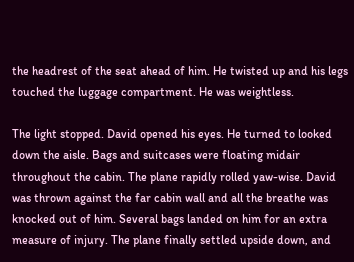the headrest of the seat ahead of him. He twisted up and his legs touched the luggage compartment. He was weightless.

The light stopped. David opened his eyes. He turned to looked down the aisle. Bags and suitcases were floating midair throughout the cabin. The plane rapidly rolled yaw-wise. David was thrown against the far cabin wall and all the breathe was knocked out of him. Several bags landed on him for an extra measure of injury. The plane finally settled upside down, and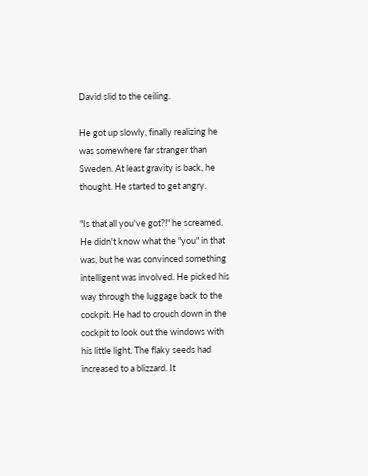David slid to the ceiling.

He got up slowly, finally realizing he was somewhere far stranger than Sweden. At least gravity is back, he thought. He started to get angry.

"Is that all you've got?!" he screamed. He didn't know what the "you" in that was, but he was convinced something intelligent was involved. He picked his way through the luggage back to the cockpit. He had to crouch down in the cockpit to look out the windows with his little light. The flaky seeds had increased to a blizzard. It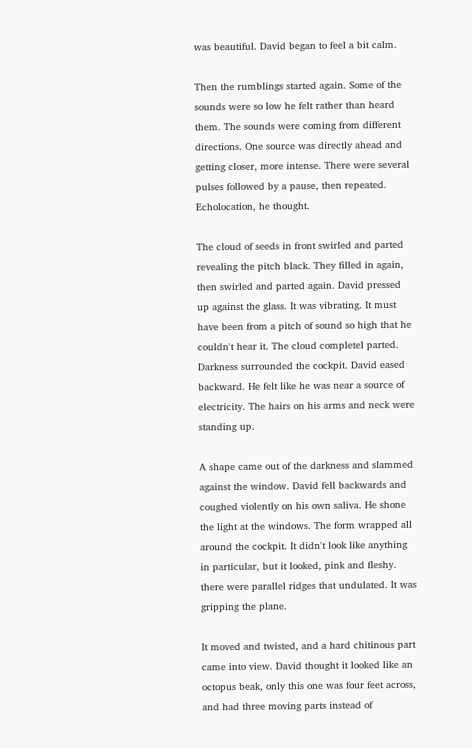was beautiful. David began to feel a bit calm.

Then the rumblings started again. Some of the sounds were so low he felt rather than heard them. The sounds were coming from different directions. One source was directly ahead and getting closer, more intense. There were several pulses followed by a pause, then repeated. Echolocation, he thought.

The cloud of seeds in front swirled and parted revealing the pitch black. They filled in again, then swirled and parted again. David pressed up against the glass. It was vibrating. It must have been from a pitch of sound so high that he couldn't hear it. The cloud completel parted. Darkness surrounded the cockpit. David eased backward. He felt like he was near a source of electricity. The hairs on his arms and neck were standing up.

A shape came out of the darkness and slammed against the window. David fell backwards and coughed violently on his own saliva. He shone the light at the windows. The form wrapped all around the cockpit. It didn't look like anything in particular, but it looked, pink and fleshy. there were parallel ridges that undulated. It was gripping the plane.

It moved and twisted, and a hard chitinous part came into view. David thought it looked like an octopus beak, only this one was four feet across, and had three moving parts instead of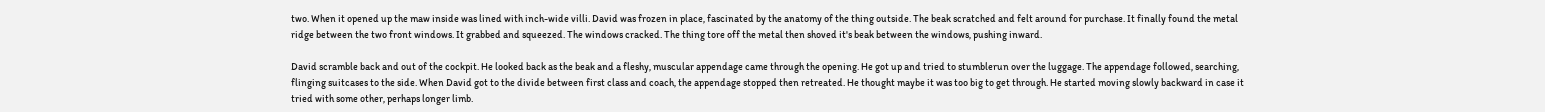two. When it opened up the maw inside was lined with inch-wide villi. David was frozen in place, fascinated by the anatomy of the thing outside. The beak scratched and felt around for purchase. It finally found the metal ridge between the two front windows. It grabbed and squeezed. The windows cracked. The thing tore off the metal then shoved it's beak between the windows, pushing inward.

David scramble back and out of the cockpit. He looked back as the beak and a fleshy, muscular appendage came through the opening. He got up and tried to stumblerun over the luggage. The appendage followed, searching, flinging suitcases to the side. When David got to the divide between first class and coach, the appendage stopped then retreated. He thought maybe it was too big to get through. He started moving slowly backward in case it tried with some other, perhaps longer limb.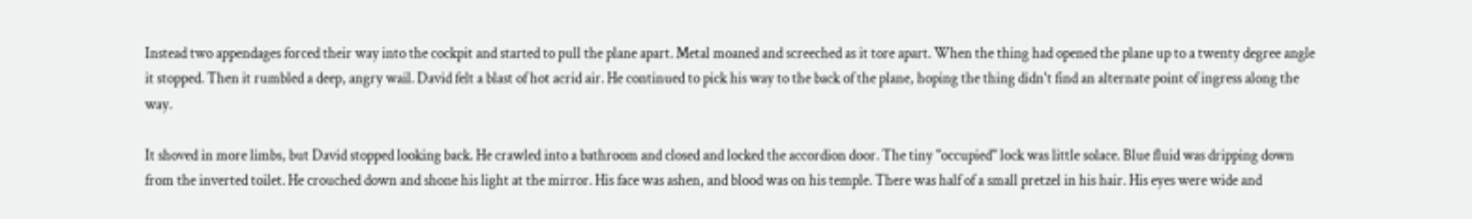Instead two appendages forced their way into the cockpit and started to pull the plane apart. Metal moaned and screeched as it tore apart. When the thing had opened the plane up to a twenty degree angle it stopped. Then it rumbled a deep, angry wail. David felt a blast of hot acrid air. He continued to pick his way to the back of the plane, hoping the thing didn't find an alternate point of ingress along the way.

It shoved in more limbs, but David stopped looking back. He crawled into a bathroom and closed and locked the accordion door. The tiny "occupied" lock was little solace. Blue fluid was dripping down from the inverted toilet. He crouched down and shone his light at the mirror. His face was ashen, and blood was on his temple. There was half of a small pretzel in his hair. His eyes were wide and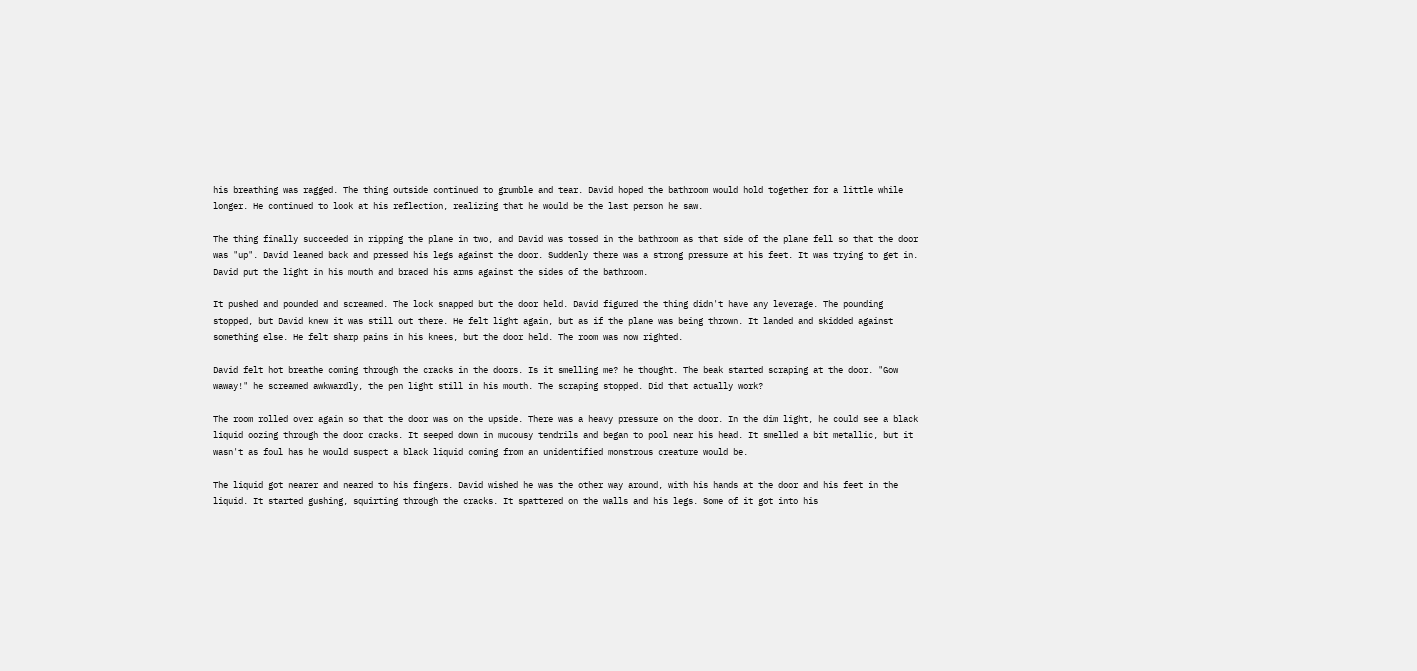his breathing was ragged. The thing outside continued to grumble and tear. David hoped the bathroom would hold together for a little while longer. He continued to look at his reflection, realizing that he would be the last person he saw.

The thing finally succeeded in ripping the plane in two, and David was tossed in the bathroom as that side of the plane fell so that the door was "up". David leaned back and pressed his legs against the door. Suddenly there was a strong pressure at his feet. It was trying to get in. David put the light in his mouth and braced his arms against the sides of the bathroom.

It pushed and pounded and screamed. The lock snapped but the door held. David figured the thing didn't have any leverage. The pounding stopped, but David knew it was still out there. He felt light again, but as if the plane was being thrown. It landed and skidded against something else. He felt sharp pains in his knees, but the door held. The room was now righted.

David felt hot breathe coming through the cracks in the doors. Is it smelling me? he thought. The beak started scraping at the door. "Gow waway!" he screamed awkwardly, the pen light still in his mouth. The scraping stopped. Did that actually work?

The room rolled over again so that the door was on the upside. There was a heavy pressure on the door. In the dim light, he could see a black liquid oozing through the door cracks. It seeped down in mucousy tendrils and began to pool near his head. It smelled a bit metallic, but it wasn't as foul has he would suspect a black liquid coming from an unidentified monstrous creature would be.

The liquid got nearer and neared to his fingers. David wished he was the other way around, with his hands at the door and his feet in the liquid. It started gushing, squirting through the cracks. It spattered on the walls and his legs. Some of it got into his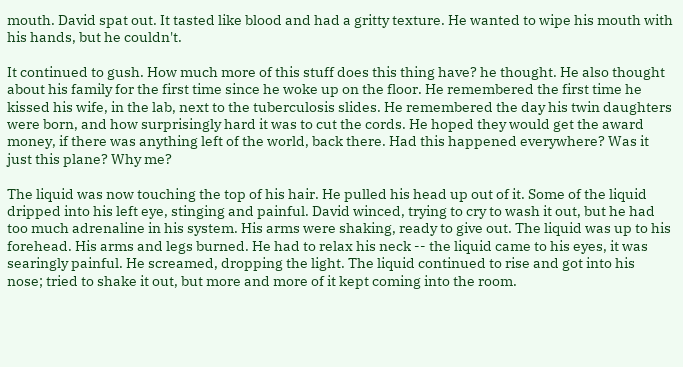mouth. David spat out. It tasted like blood and had a gritty texture. He wanted to wipe his mouth with his hands, but he couldn't.

It continued to gush. How much more of this stuff does this thing have? he thought. He also thought about his family for the first time since he woke up on the floor. He remembered the first time he kissed his wife, in the lab, next to the tuberculosis slides. He remembered the day his twin daughters were born, and how surprisingly hard it was to cut the cords. He hoped they would get the award money, if there was anything left of the world, back there. Had this happened everywhere? Was it just this plane? Why me?

The liquid was now touching the top of his hair. He pulled his head up out of it. Some of the liquid dripped into his left eye, stinging and painful. David winced, trying to cry to wash it out, but he had too much adrenaline in his system. His arms were shaking, ready to give out. The liquid was up to his forehead. His arms and legs burned. He had to relax his neck -- the liquid came to his eyes, it was searingly painful. He screamed, dropping the light. The liquid continued to rise and got into his nose; tried to shake it out, but more and more of it kept coming into the room.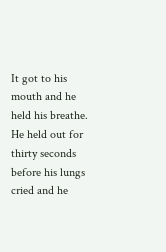It got to his mouth and he held his breathe. He held out for thirty seconds before his lungs cried and he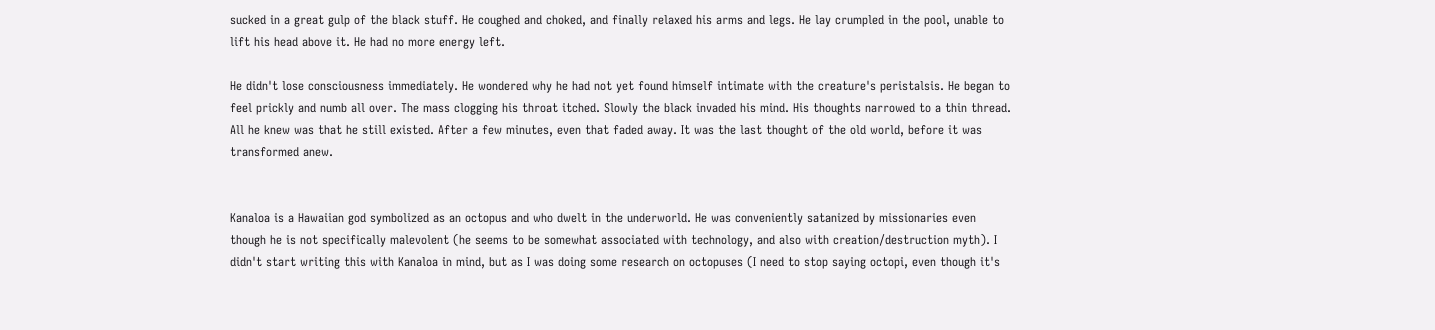sucked in a great gulp of the black stuff. He coughed and choked, and finally relaxed his arms and legs. He lay crumpled in the pool, unable to lift his head above it. He had no more energy left.

He didn't lose consciousness immediately. He wondered why he had not yet found himself intimate with the creature's peristalsis. He began to feel prickly and numb all over. The mass clogging his throat itched. Slowly the black invaded his mind. His thoughts narrowed to a thin thread. All he knew was that he still existed. After a few minutes, even that faded away. It was the last thought of the old world, before it was transformed anew.


Kanaloa is a Hawaiian god symbolized as an octopus and who dwelt in the underworld. He was conveniently satanized by missionaries even though he is not specifically malevolent (he seems to be somewhat associated with technology, and also with creation/destruction myth). I didn't start writing this with Kanaloa in mind, but as I was doing some research on octopuses (I need to stop saying octopi, even though it's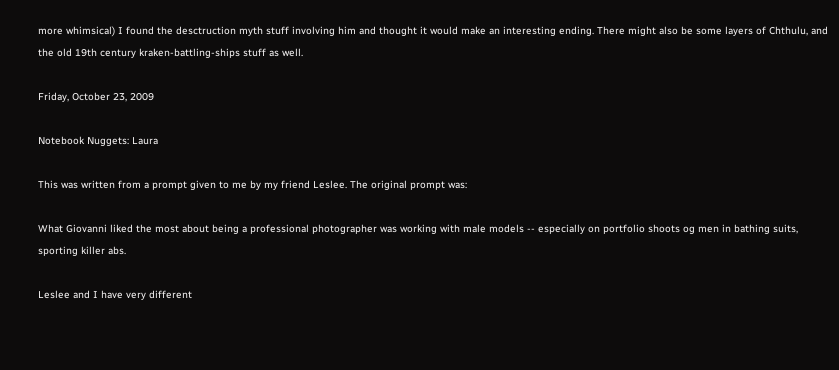more whimsical) I found the desctruction myth stuff involving him and thought it would make an interesting ending. There might also be some layers of Chthulu, and the old 19th century kraken-battling-ships stuff as well.

Friday, October 23, 2009

Notebook Nuggets: Laura

This was written from a prompt given to me by my friend Leslee. The original prompt was:

What Giovanni liked the most about being a professional photographer was working with male models -- especially on portfolio shoots og men in bathing suits, sporting killer abs.

Leslee and I have very different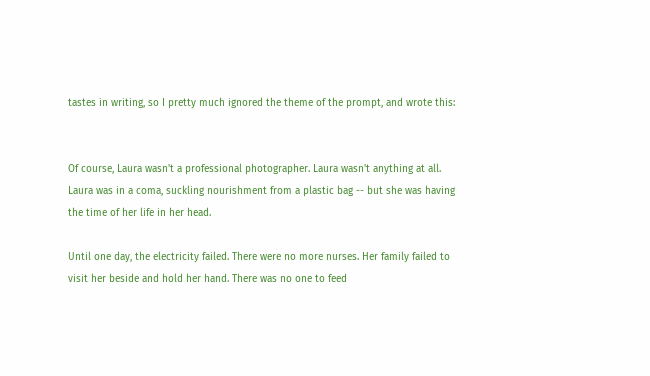tastes in writing, so I pretty much ignored the theme of the prompt, and wrote this:


Of course, Laura wasn't a professional photographer. Laura wasn't anything at all. Laura was in a coma, suckling nourishment from a plastic bag -- but she was having the time of her life in her head.

Until one day, the electricity failed. There were no more nurses. Her family failed to visit her beside and hold her hand. There was no one to feed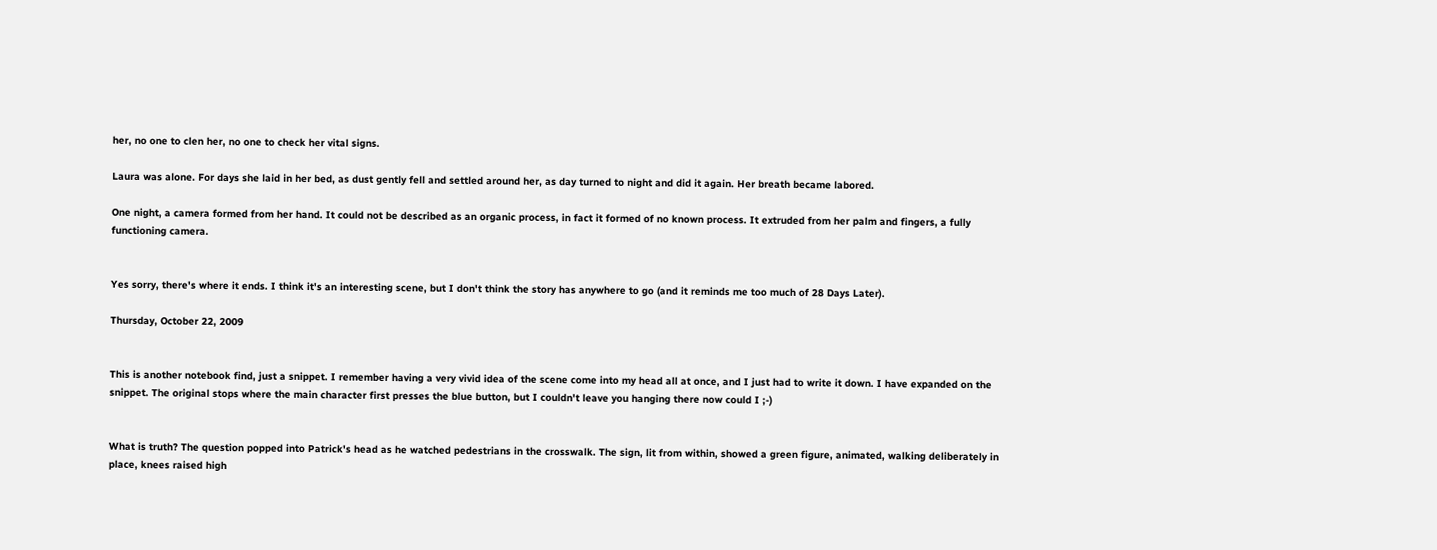her, no one to clen her, no one to check her vital signs.

Laura was alone. For days she laid in her bed, as dust gently fell and settled around her, as day turned to night and did it again. Her breath became labored.

One night, a camera formed from her hand. It could not be described as an organic process, in fact it formed of no known process. It extruded from her palm and fingers, a fully functioning camera.


Yes sorry, there's where it ends. I think it's an interesting scene, but I don't think the story has anywhere to go (and it reminds me too much of 28 Days Later).

Thursday, October 22, 2009


This is another notebook find, just a snippet. I remember having a very vivid idea of the scene come into my head all at once, and I just had to write it down. I have expanded on the snippet. The original stops where the main character first presses the blue button, but I couldn't leave you hanging there now could I ;-)


What is truth? The question popped into Patrick's head as he watched pedestrians in the crosswalk. The sign, lit from within, showed a green figure, animated, walking deliberately in place, knees raised high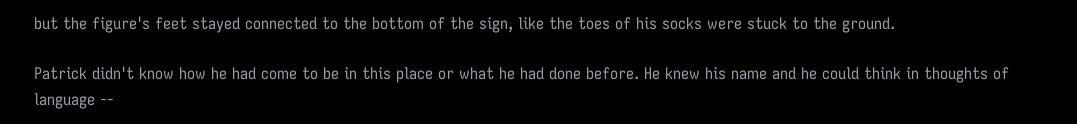but the figure's feet stayed connected to the bottom of the sign, like the toes of his socks were stuck to the ground.

Patrick didn't know how he had come to be in this place or what he had done before. He knew his name and he could think in thoughts of language --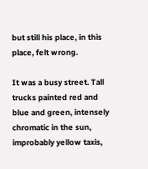but still his place, in this place, felt wrong.

It was a busy street. Tall trucks painted red and blue and green, intensely chromatic in the sun, improbably yellow taxis,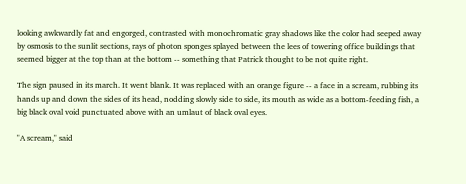looking awkwardly fat and engorged, contrasted with monochromatic gray shadows like the color had seeped away by osmosis to the sunlit sections, rays of photon sponges splayed between the lees of towering office buildings that seemed bigger at the top than at the bottom -- something that Patrick thought to be not quite right.

The sign paused in its march. It went blank. It was replaced with an orange figure -- a face in a scream, rubbing its hands up and down the sides of its head, nodding slowly side to side, its mouth as wide as a bottom-feeding fish, a big black oval void punctuated above with an umlaut of black oval eyes.

"A scream," said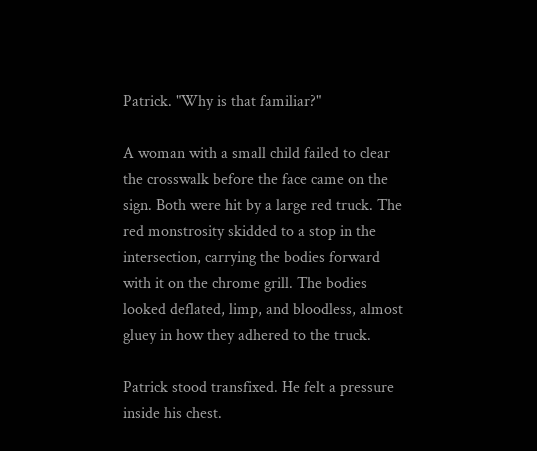Patrick. "Why is that familiar?"

A woman with a small child failed to clear the crosswalk before the face came on the sign. Both were hit by a large red truck. The red monstrosity skidded to a stop in the intersection, carrying the bodies forward with it on the chrome grill. The bodies looked deflated, limp, and bloodless, almost gluey in how they adhered to the truck.

Patrick stood transfixed. He felt a pressure inside his chest.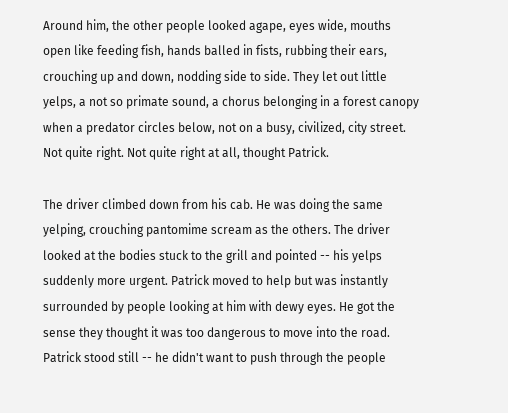Around him, the other people looked agape, eyes wide, mouths open like feeding fish, hands balled in fists, rubbing their ears, crouching up and down, nodding side to side. They let out little yelps, a not so primate sound, a chorus belonging in a forest canopy when a predator circles below, not on a busy, civilized, city street. Not quite right. Not quite right at all, thought Patrick.

The driver climbed down from his cab. He was doing the same yelping, crouching pantomime scream as the others. The driver looked at the bodies stuck to the grill and pointed -- his yelps suddenly more urgent. Patrick moved to help but was instantly surrounded by people looking at him with dewy eyes. He got the sense they thought it was too dangerous to move into the road. Patrick stood still -- he didn't want to push through the people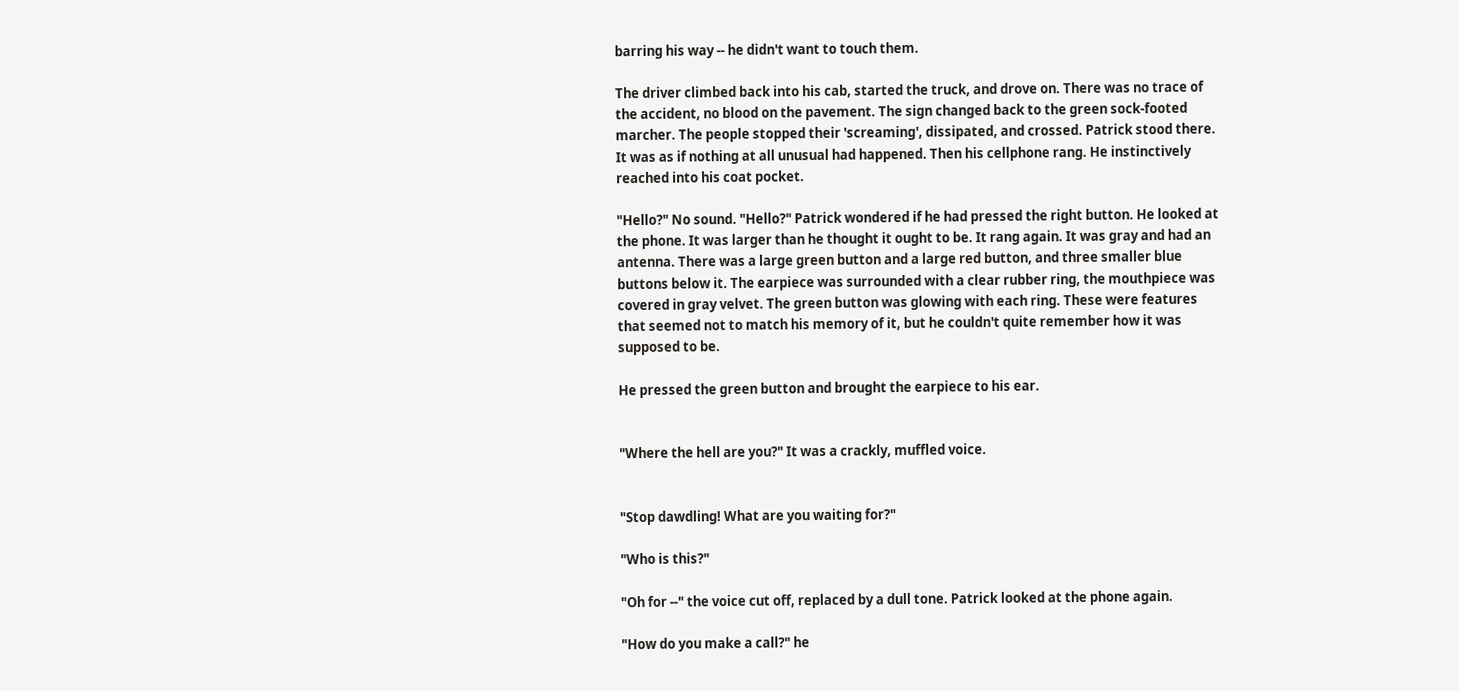barring his way -- he didn't want to touch them.

The driver climbed back into his cab, started the truck, and drove on. There was no trace of the accident, no blood on the pavement. The sign changed back to the green sock-footed marcher. The people stopped their 'screaming', dissipated, and crossed. Patrick stood there. It was as if nothing at all unusual had happened. Then his cellphone rang. He instinctively reached into his coat pocket.

"Hello?" No sound. "Hello?" Patrick wondered if he had pressed the right button. He looked at the phone. It was larger than he thought it ought to be. It rang again. It was gray and had an antenna. There was a large green button and a large red button, and three smaller blue buttons below it. The earpiece was surrounded with a clear rubber ring, the mouthpiece was covered in gray velvet. The green button was glowing with each ring. These were features that seemed not to match his memory of it, but he couldn't quite remember how it was supposed to be.

He pressed the green button and brought the earpiece to his ear.


"Where the hell are you?" It was a crackly, muffled voice.


"Stop dawdling! What are you waiting for?"

"Who is this?"

"Oh for --" the voice cut off, replaced by a dull tone. Patrick looked at the phone again.

"How do you make a call?" he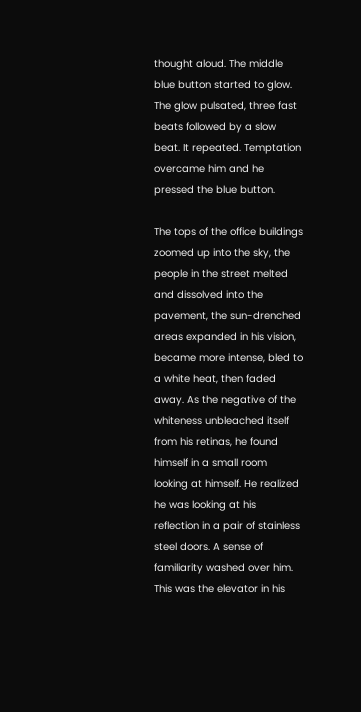thought aloud. The middle blue button started to glow. The glow pulsated, three fast beats followed by a slow beat. It repeated. Temptation overcame him and he pressed the blue button.

The tops of the office buildings zoomed up into the sky, the people in the street melted and dissolved into the pavement, the sun-drenched areas expanded in his vision, became more intense, bled to a white heat, then faded away. As the negative of the whiteness unbleached itself from his retinas, he found himself in a small room looking at himself. He realized he was looking at his reflection in a pair of stainless steel doors. A sense of familiarity washed over him. This was the elevator in his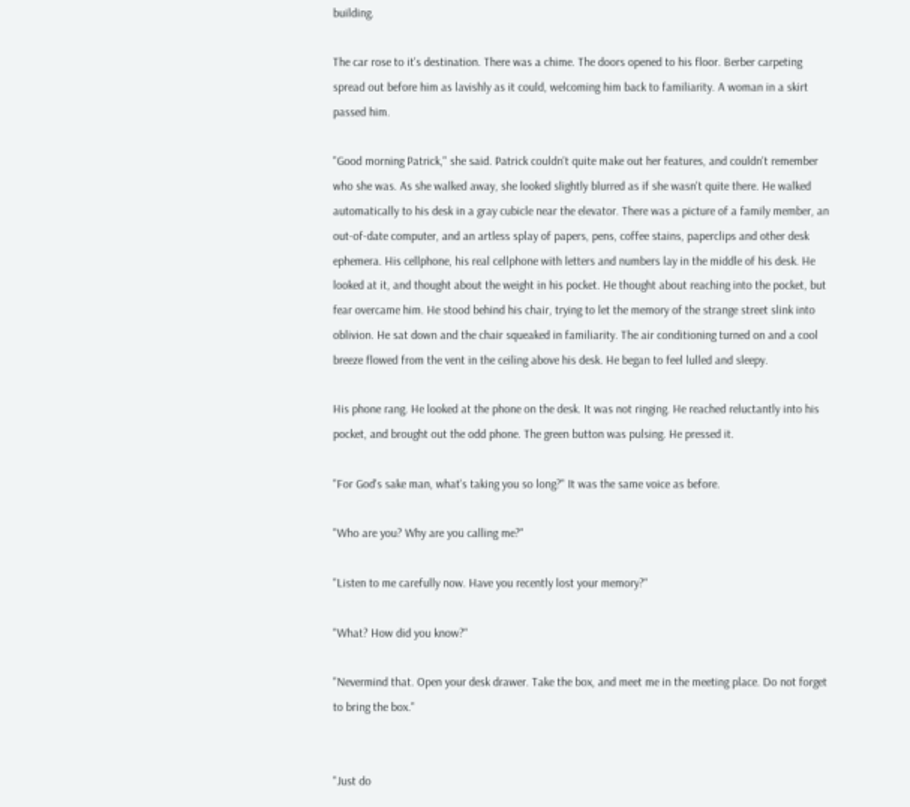building.

The car rose to it's destination. There was a chime. The doors opened to his floor. Berber carpeting spread out before him as lavishly as it could, welcoming him back to familiarity. A woman in a skirt passed him.

"Good morning Patrick," she said. Patrick couldn't quite make out her features, and couldn't remember who she was. As she walked away, she looked slightly blurred as if she wasn't quite there. He walked automatically to his desk in a gray cubicle near the elevator. There was a picture of a family member, an out-of-date computer, and an artless splay of papers, pens, coffee stains, paperclips and other desk ephemera. His cellphone, his real cellphone with letters and numbers lay in the middle of his desk. He looked at it, and thought about the weight in his pocket. He thought about reaching into the pocket, but fear overcame him. He stood behind his chair, trying to let the memory of the strange street slink into oblivion. He sat down and the chair squeaked in familiarity. The air conditioning turned on and a cool breeze flowed from the vent in the ceiling above his desk. He began to feel lulled and sleepy.

His phone rang. He looked at the phone on the desk. It was not ringing. He reached reluctantly into his pocket, and brought out the odd phone. The green button was pulsing. He pressed it.

"For God's sake man, what's taking you so long?" It was the same voice as before.

"Who are you? Why are you calling me?"

"Listen to me carefully now. Have you recently lost your memory?"

"What? How did you know?"

"Nevermind that. Open your desk drawer. Take the box, and meet me in the meeting place. Do not forget to bring the box."


"Just do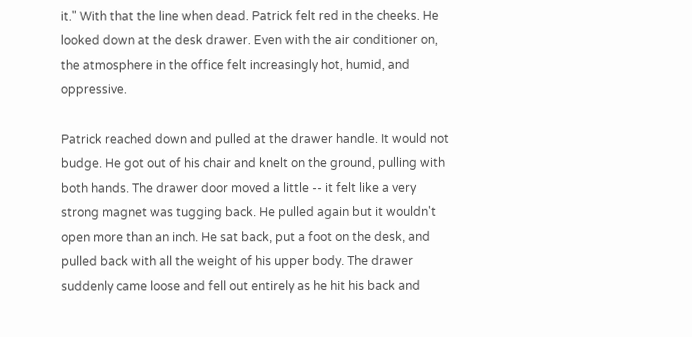it." With that the line when dead. Patrick felt red in the cheeks. He looked down at the desk drawer. Even with the air conditioner on, the atmosphere in the office felt increasingly hot, humid, and oppressive.

Patrick reached down and pulled at the drawer handle. It would not budge. He got out of his chair and knelt on the ground, pulling with both hands. The drawer door moved a little -- it felt like a very strong magnet was tugging back. He pulled again but it wouldn't open more than an inch. He sat back, put a foot on the desk, and pulled back with all the weight of his upper body. The drawer suddenly came loose and fell out entirely as he hit his back and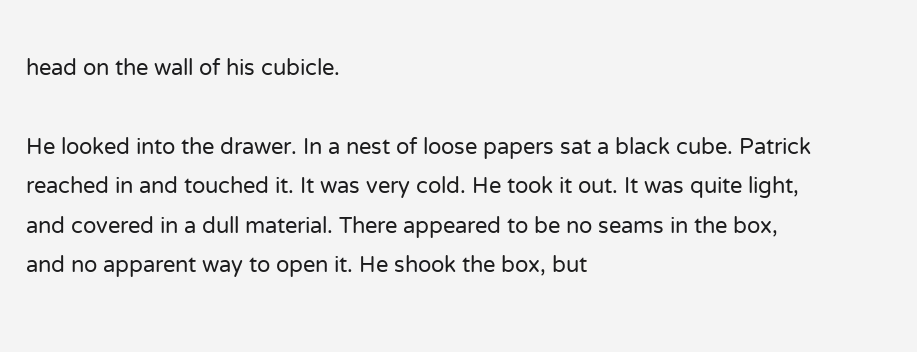head on the wall of his cubicle.

He looked into the drawer. In a nest of loose papers sat a black cube. Patrick reached in and touched it. It was very cold. He took it out. It was quite light, and covered in a dull material. There appeared to be no seams in the box, and no apparent way to open it. He shook the box, but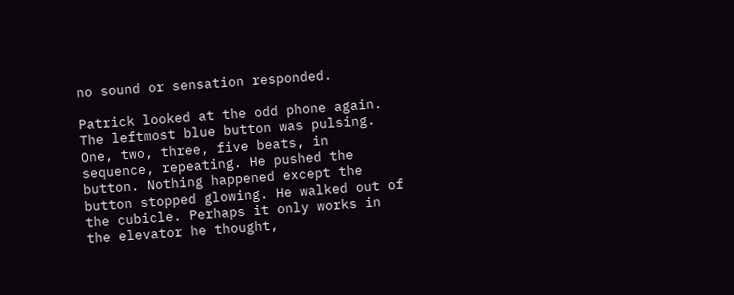no sound or sensation responded.

Patrick looked at the odd phone again. The leftmost blue button was pulsing. One, two, three, five beats, in sequence, repeating. He pushed the button. Nothing happened except the button stopped glowing. He walked out of the cubicle. Perhaps it only works in the elevator he thought,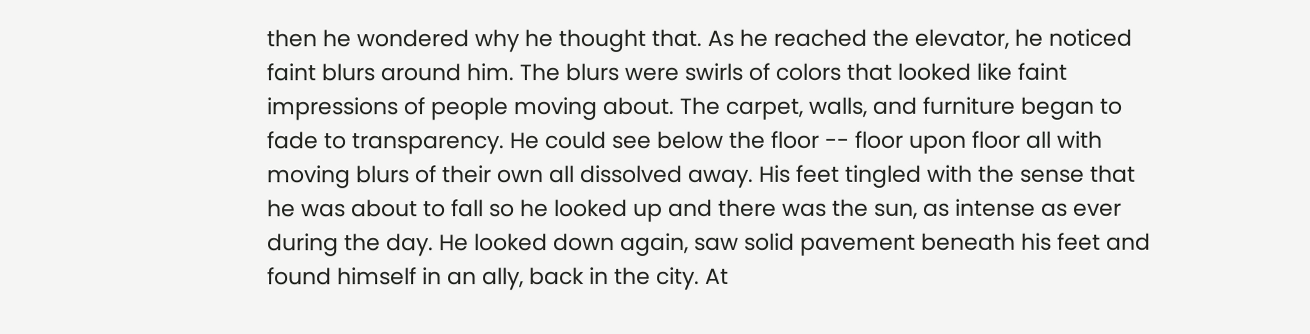then he wondered why he thought that. As he reached the elevator, he noticed faint blurs around him. The blurs were swirls of colors that looked like faint impressions of people moving about. The carpet, walls, and furniture began to fade to transparency. He could see below the floor -- floor upon floor all with moving blurs of their own all dissolved away. His feet tingled with the sense that he was about to fall so he looked up and there was the sun, as intense as ever during the day. He looked down again, saw solid pavement beneath his feet and found himself in an ally, back in the city. At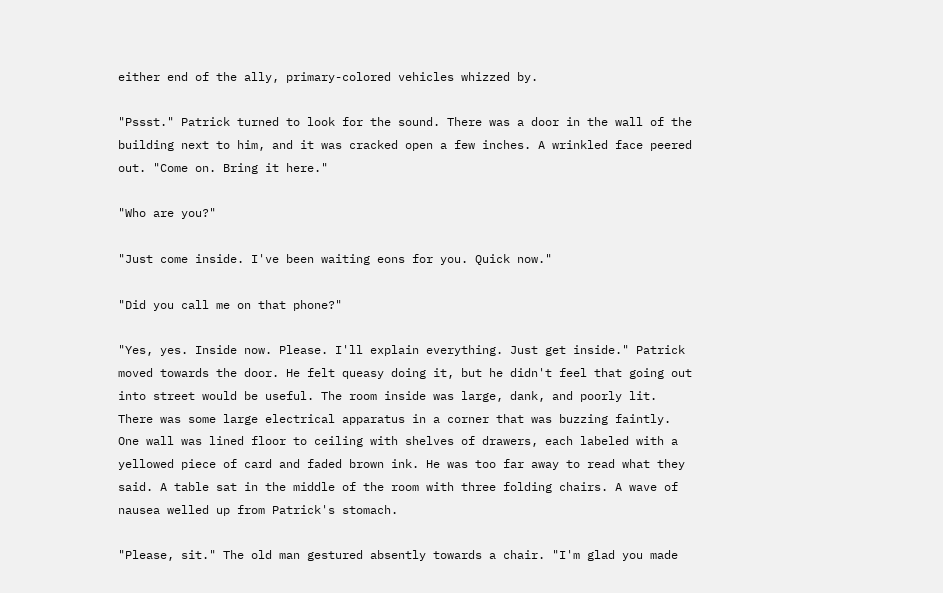either end of the ally, primary-colored vehicles whizzed by.

"Pssst." Patrick turned to look for the sound. There was a door in the wall of the building next to him, and it was cracked open a few inches. A wrinkled face peered out. "Come on. Bring it here."

"Who are you?"

"Just come inside. I've been waiting eons for you. Quick now."

"Did you call me on that phone?"

"Yes, yes. Inside now. Please. I'll explain everything. Just get inside." Patrick moved towards the door. He felt queasy doing it, but he didn't feel that going out into street would be useful. The room inside was large, dank, and poorly lit. There was some large electrical apparatus in a corner that was buzzing faintly. One wall was lined floor to ceiling with shelves of drawers, each labeled with a yellowed piece of card and faded brown ink. He was too far away to read what they said. A table sat in the middle of the room with three folding chairs. A wave of nausea welled up from Patrick's stomach.

"Please, sit." The old man gestured absently towards a chair. "I'm glad you made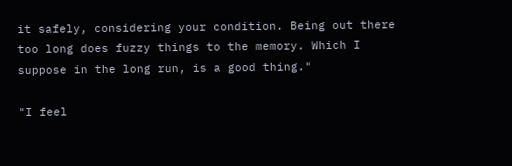it safely, considering your condition. Being out there too long does fuzzy things to the memory. Which I suppose in the long run, is a good thing."

"I feel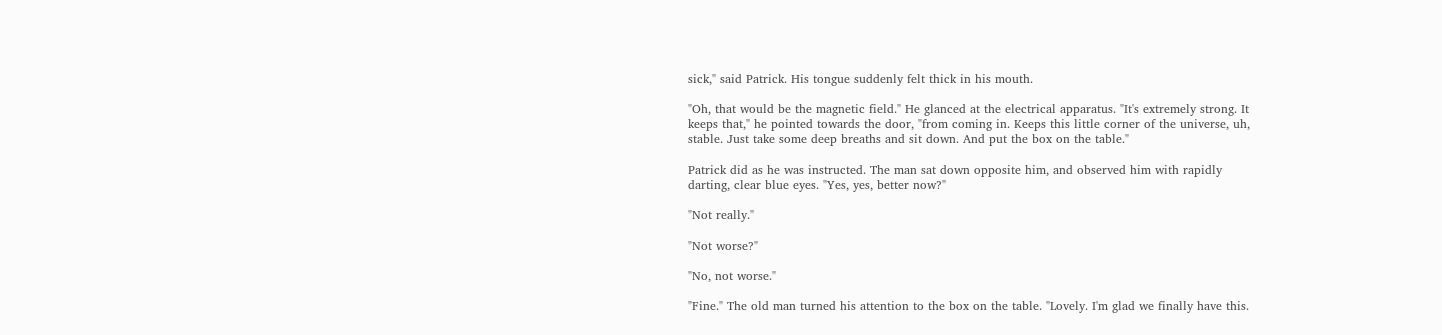sick," said Patrick. His tongue suddenly felt thick in his mouth.

"Oh, that would be the magnetic field." He glanced at the electrical apparatus. "It's extremely strong. It keeps that," he pointed towards the door, "from coming in. Keeps this little corner of the universe, uh, stable. Just take some deep breaths and sit down. And put the box on the table."

Patrick did as he was instructed. The man sat down opposite him, and observed him with rapidly darting, clear blue eyes. "Yes, yes, better now?"

"Not really."

"Not worse?"

"No, not worse."

"Fine." The old man turned his attention to the box on the table. "Lovely. I'm glad we finally have this.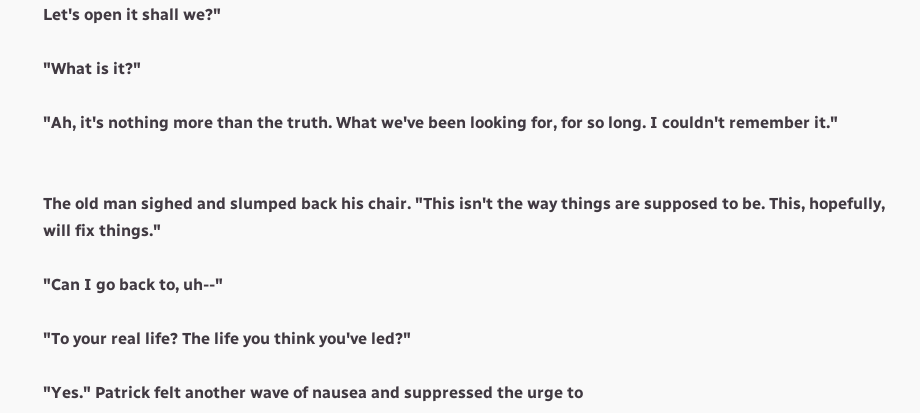Let's open it shall we?"

"What is it?"

"Ah, it's nothing more than the truth. What we've been looking for, for so long. I couldn't remember it."


The old man sighed and slumped back his chair. "This isn't the way things are supposed to be. This, hopefully, will fix things."

"Can I go back to, uh--"

"To your real life? The life you think you've led?"

"Yes." Patrick felt another wave of nausea and suppressed the urge to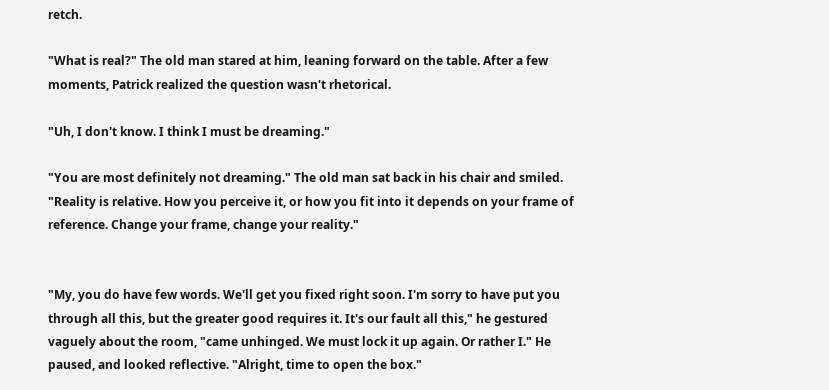retch.

"What is real?" The old man stared at him, leaning forward on the table. After a few moments, Patrick realized the question wasn't rhetorical.

"Uh, I don't know. I think I must be dreaming."

"You are most definitely not dreaming." The old man sat back in his chair and smiled. "Reality is relative. How you perceive it, or how you fit into it depends on your frame of reference. Change your frame, change your reality."


"My, you do have few words. We'll get you fixed right soon. I'm sorry to have put you through all this, but the greater good requires it. It's our fault all this," he gestured vaguely about the room, "came unhinged. We must lock it up again. Or rather I." He paused, and looked reflective. "Alright, time to open the box."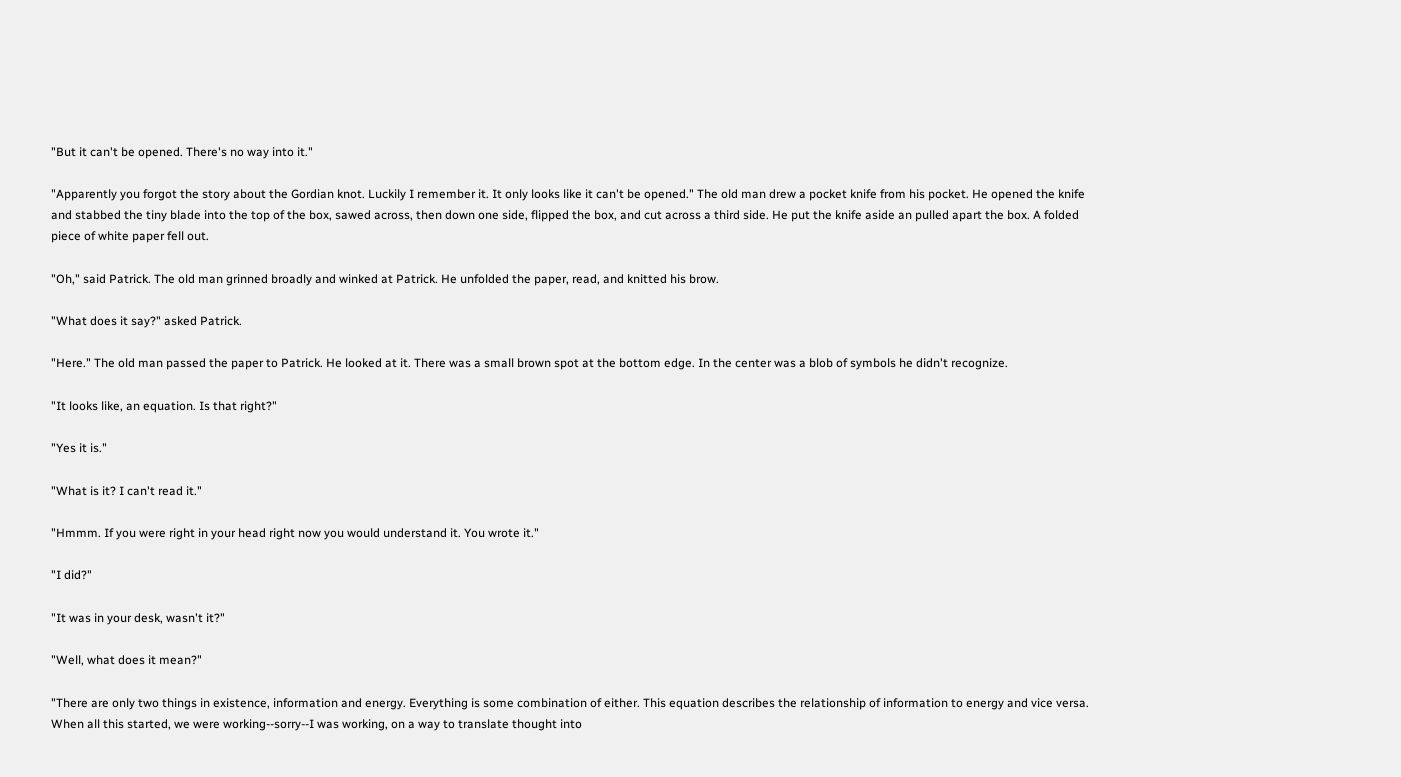"But it can't be opened. There's no way into it."

"Apparently you forgot the story about the Gordian knot. Luckily I remember it. It only looks like it can't be opened." The old man drew a pocket knife from his pocket. He opened the knife and stabbed the tiny blade into the top of the box, sawed across, then down one side, flipped the box, and cut across a third side. He put the knife aside an pulled apart the box. A folded piece of white paper fell out.

"Oh," said Patrick. The old man grinned broadly and winked at Patrick. He unfolded the paper, read, and knitted his brow.

"What does it say?" asked Patrick.

"Here." The old man passed the paper to Patrick. He looked at it. There was a small brown spot at the bottom edge. In the center was a blob of symbols he didn't recognize.

"It looks like, an equation. Is that right?"

"Yes it is."

"What is it? I can't read it."

"Hmmm. If you were right in your head right now you would understand it. You wrote it."

"I did?"

"It was in your desk, wasn't it?"

"Well, what does it mean?"

"There are only two things in existence, information and energy. Everything is some combination of either. This equation describes the relationship of information to energy and vice versa. When all this started, we were working--sorry--I was working, on a way to translate thought into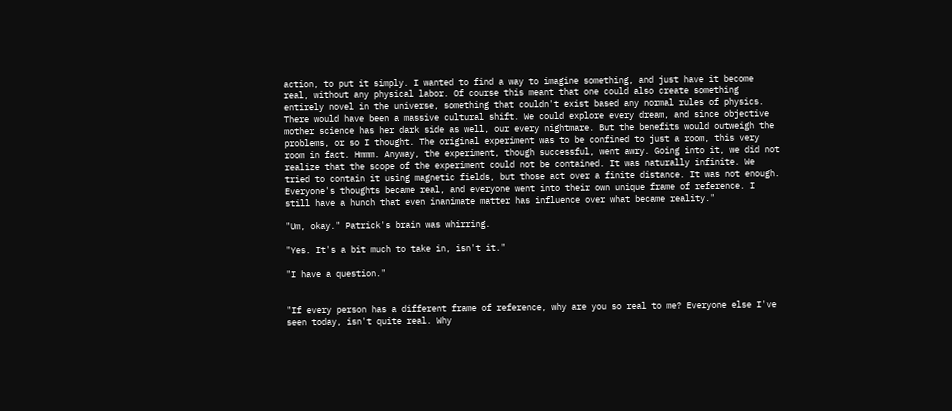action, to put it simply. I wanted to find a way to imagine something, and just have it become real, without any physical labor. Of course this meant that one could also create something entirely novel in the universe, something that couldn't exist based any normal rules of physics. There would have been a massive cultural shift. We could explore every dream, and since objective mother science has her dark side as well, our every nightmare. But the benefits would outweigh the problems, or so I thought. The original experiment was to be confined to just a room, this very room in fact. Hmmm. Anyway, the experiment, though successful, went awry. Going into it, we did not realize that the scope of the experiment could not be contained. It was naturally infinite. We tried to contain it using magnetic fields, but those act over a finite distance. It was not enough. Everyone's thoughts became real, and everyone went into their own unique frame of reference. I still have a hunch that even inanimate matter has influence over what became reality."

"Um, okay." Patrick's brain was whirring.

"Yes. It's a bit much to take in, isn't it."

"I have a question."


"If every person has a different frame of reference, why are you so real to me? Everyone else I've seen today, isn't quite real. Why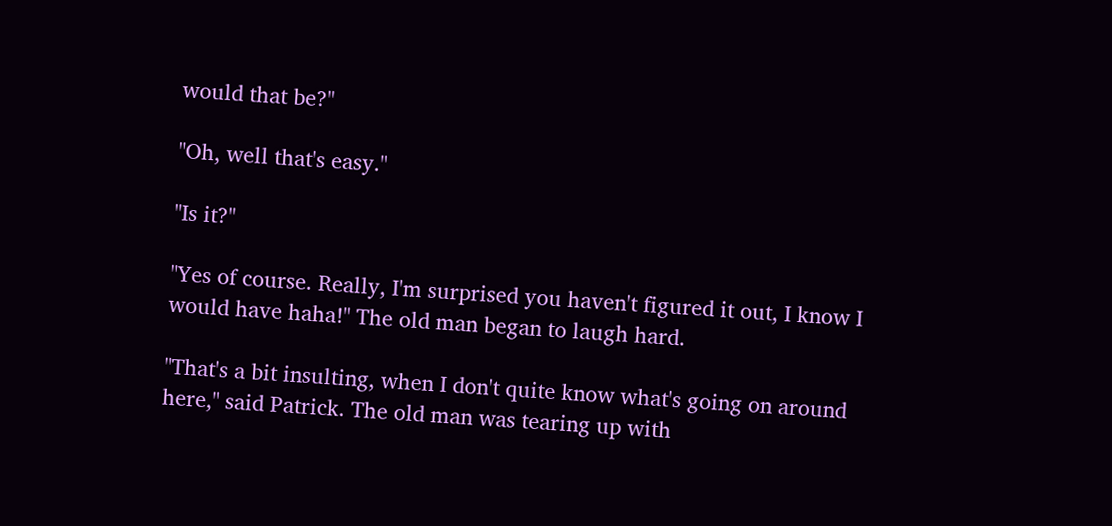would that be?"

"Oh, well that's easy."

"Is it?"

"Yes of course. Really, I'm surprised you haven't figured it out, I know I would have haha!" The old man began to laugh hard.

"That's a bit insulting, when I don't quite know what's going on around here," said Patrick. The old man was tearing up with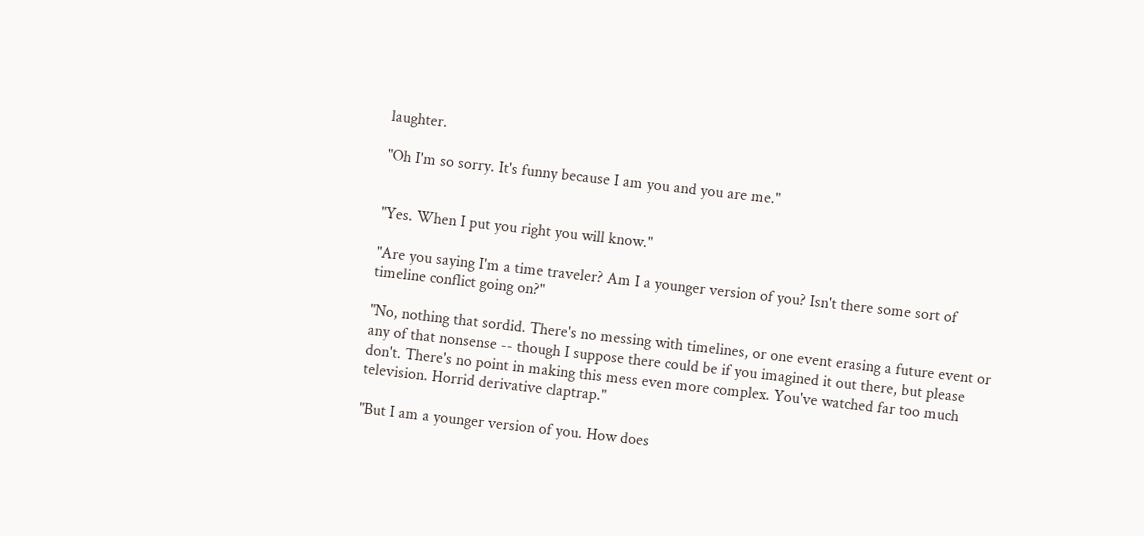laughter.

"Oh I'm so sorry. It's funny because I am you and you are me."


"Yes. When I put you right you will know."

"Are you saying I'm a time traveler? Am I a younger version of you? Isn't there some sort of timeline conflict going on?"

"No, nothing that sordid. There's no messing with timelines, or one event erasing a future event or any of that nonsense -- though I suppose there could be if you imagined it out there, but please don't. There's no point in making this mess even more complex. You've watched far too much television. Horrid derivative claptrap."

"But I am a younger version of you. How does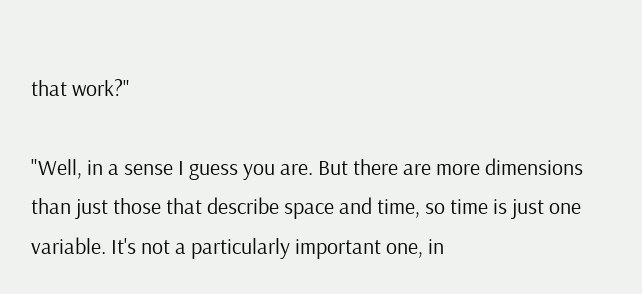that work?"

"Well, in a sense I guess you are. But there are more dimensions than just those that describe space and time, so time is just one variable. It's not a particularly important one, in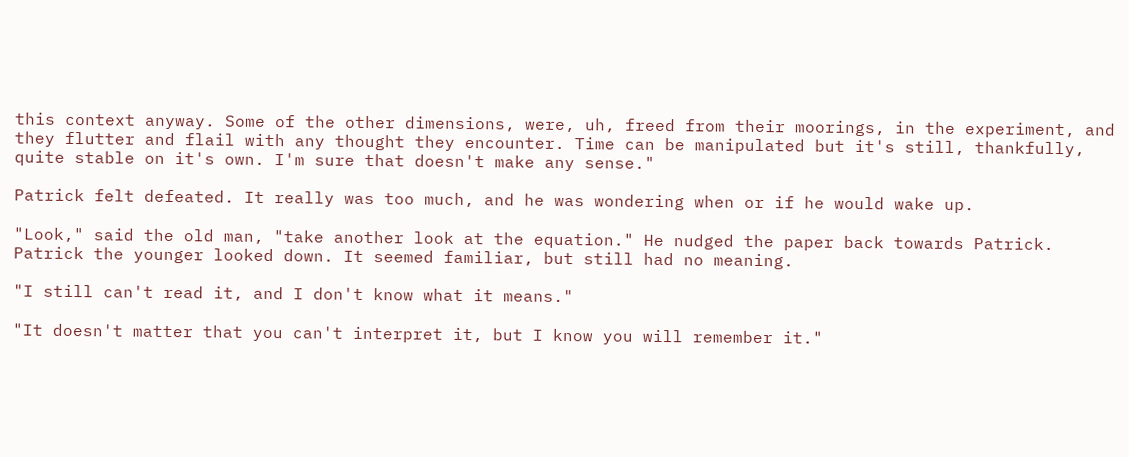this context anyway. Some of the other dimensions, were, uh, freed from their moorings, in the experiment, and they flutter and flail with any thought they encounter. Time can be manipulated but it's still, thankfully, quite stable on it's own. I'm sure that doesn't make any sense."

Patrick felt defeated. It really was too much, and he was wondering when or if he would wake up.

"Look," said the old man, "take another look at the equation." He nudged the paper back towards Patrick. Patrick the younger looked down. It seemed familiar, but still had no meaning.

"I still can't read it, and I don't know what it means."

"It doesn't matter that you can't interpret it, but I know you will remember it."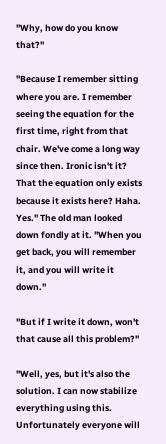"Why, how do you know that?"

"Because I remember sitting where you are. I remember seeing the equation for the first time, right from that chair. We've come a long way since then. Ironic isn't it? That the equation only exists because it exists here? Haha. Yes." The old man looked down fondly at it. "When you get back, you will remember it, and you will write it down."

"But if I write it down, won't that cause all this problem?"

"Well, yes, but it's also the solution. I can now stabilize everything using this. Unfortunately everyone will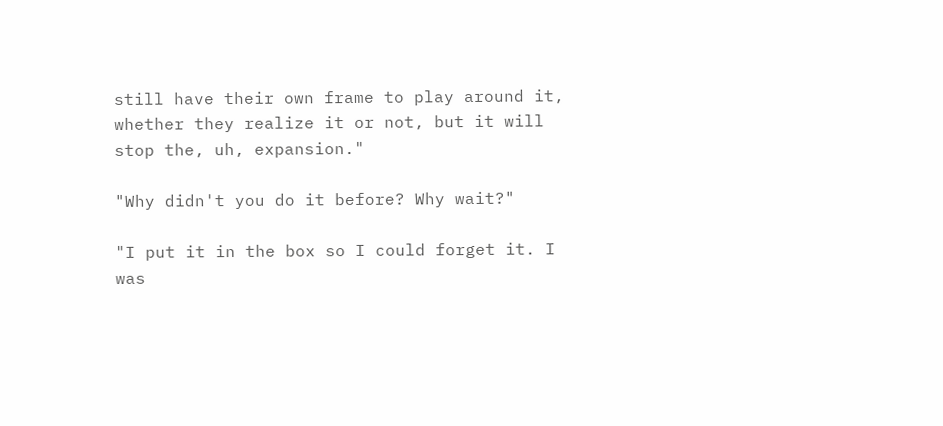still have their own frame to play around it, whether they realize it or not, but it will stop the, uh, expansion."

"Why didn't you do it before? Why wait?"

"I put it in the box so I could forget it. I was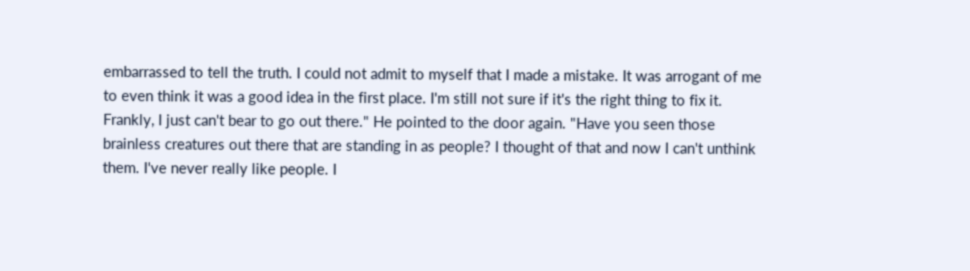embarrassed to tell the truth. I could not admit to myself that I made a mistake. It was arrogant of me to even think it was a good idea in the first place. I'm still not sure if it's the right thing to fix it. Frankly, I just can't bear to go out there." He pointed to the door again. "Have you seen those brainless creatures out there that are standing in as people? I thought of that and now I can't unthink them. I've never really like people. I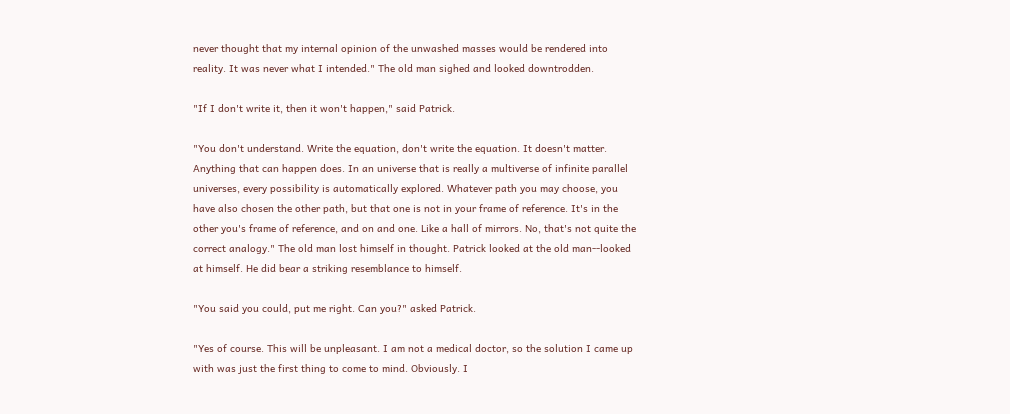never thought that my internal opinion of the unwashed masses would be rendered into reality. It was never what I intended." The old man sighed and looked downtrodden.

"If I don't write it, then it won't happen," said Patrick.

"You don't understand. Write the equation, don't write the equation. It doesn't matter. Anything that can happen does. In an universe that is really a multiverse of infinite parallel universes, every possibility is automatically explored. Whatever path you may choose, you have also chosen the other path, but that one is not in your frame of reference. It's in the other you's frame of reference, and on and one. Like a hall of mirrors. No, that's not quite the correct analogy." The old man lost himself in thought. Patrick looked at the old man--looked at himself. He did bear a striking resemblance to himself.

"You said you could, put me right. Can you?" asked Patrick.

"Yes of course. This will be unpleasant. I am not a medical doctor, so the solution I came up with was just the first thing to come to mind. Obviously. I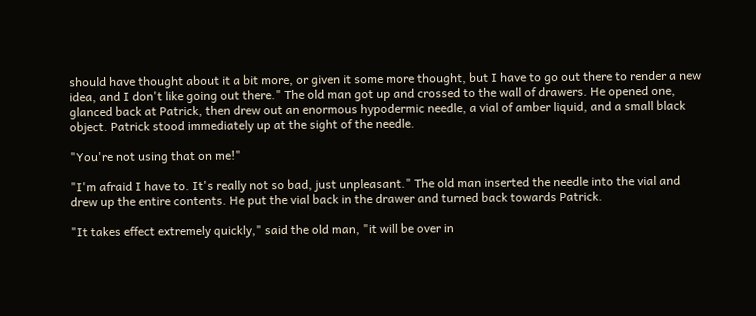should have thought about it a bit more, or given it some more thought, but I have to go out there to render a new idea, and I don't like going out there." The old man got up and crossed to the wall of drawers. He opened one, glanced back at Patrick, then drew out an enormous hypodermic needle, a vial of amber liquid, and a small black object. Patrick stood immediately up at the sight of the needle.

"You're not using that on me!"

"I'm afraid I have to. It's really not so bad, just unpleasant." The old man inserted the needle into the vial and drew up the entire contents. He put the vial back in the drawer and turned back towards Patrick.

"It takes effect extremely quickly," said the old man, "it will be over in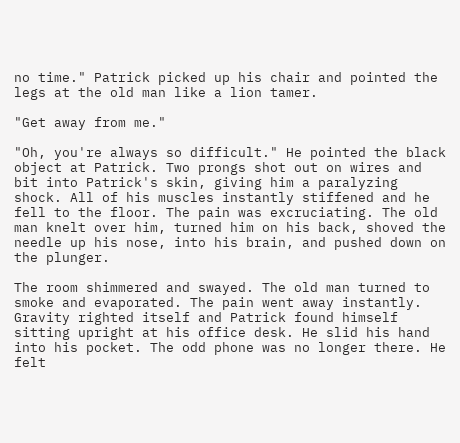no time." Patrick picked up his chair and pointed the legs at the old man like a lion tamer.

"Get away from me."

"Oh, you're always so difficult." He pointed the black object at Patrick. Two prongs shot out on wires and bit into Patrick's skin, giving him a paralyzing shock. All of his muscles instantly stiffened and he fell to the floor. The pain was excruciating. The old man knelt over him, turned him on his back, shoved the needle up his nose, into his brain, and pushed down on the plunger.

The room shimmered and swayed. The old man turned to smoke and evaporated. The pain went away instantly. Gravity righted itself and Patrick found himself sitting upright at his office desk. He slid his hand into his pocket. The odd phone was no longer there. He felt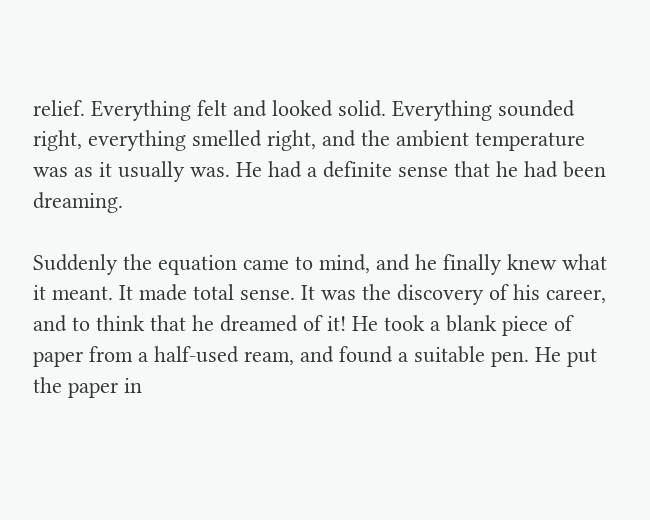relief. Everything felt and looked solid. Everything sounded right, everything smelled right, and the ambient temperature was as it usually was. He had a definite sense that he had been dreaming.

Suddenly the equation came to mind, and he finally knew what it meant. It made total sense. It was the discovery of his career, and to think that he dreamed of it! He took a blank piece of paper from a half-used ream, and found a suitable pen. He put the paper in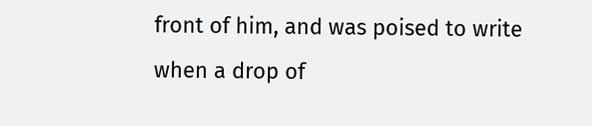front of him, and was poised to write when a drop of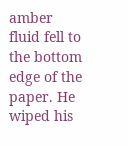amber fluid fell to the bottom edge of the paper. He wiped his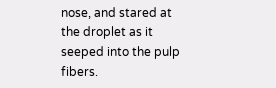nose, and stared at the droplet as it seeped into the pulp fibers.